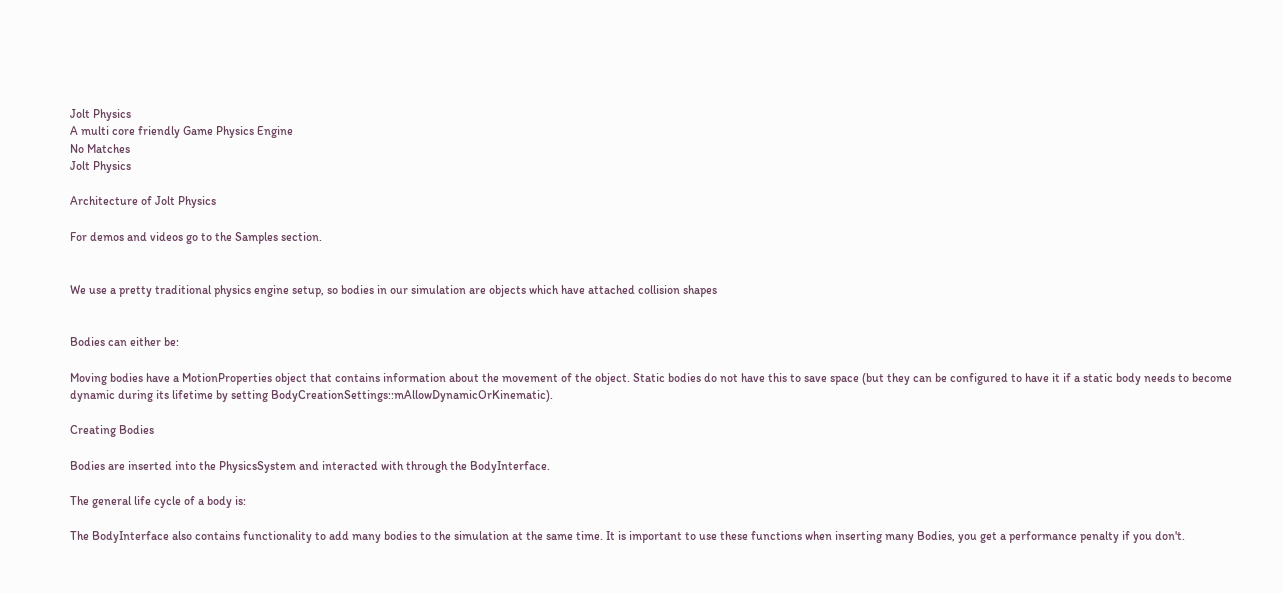Jolt Physics
A multi core friendly Game Physics Engine
No Matches
Jolt Physics

Architecture of Jolt Physics

For demos and videos go to the Samples section.


We use a pretty traditional physics engine setup, so bodies in our simulation are objects which have attached collision shapes


Bodies can either be:

Moving bodies have a MotionProperties object that contains information about the movement of the object. Static bodies do not have this to save space (but they can be configured to have it if a static body needs to become dynamic during its lifetime by setting BodyCreationSettings::mAllowDynamicOrKinematic).

Creating Bodies

Bodies are inserted into the PhysicsSystem and interacted with through the BodyInterface.

The general life cycle of a body is:

The BodyInterface also contains functionality to add many bodies to the simulation at the same time. It is important to use these functions when inserting many Bodies, you get a performance penalty if you don't.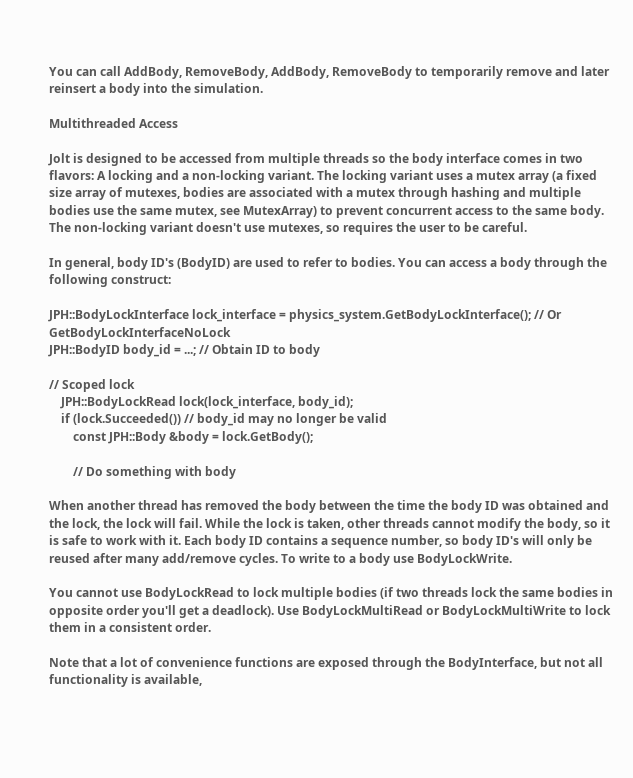You can call AddBody, RemoveBody, AddBody, RemoveBody to temporarily remove and later reinsert a body into the simulation.

Multithreaded Access

Jolt is designed to be accessed from multiple threads so the body interface comes in two flavors: A locking and a non-locking variant. The locking variant uses a mutex array (a fixed size array of mutexes, bodies are associated with a mutex through hashing and multiple bodies use the same mutex, see MutexArray) to prevent concurrent access to the same body. The non-locking variant doesn't use mutexes, so requires the user to be careful.

In general, body ID's (BodyID) are used to refer to bodies. You can access a body through the following construct:

JPH::BodyLockInterface lock_interface = physics_system.GetBodyLockInterface(); // Or GetBodyLockInterfaceNoLock
JPH::BodyID body_id = ...; // Obtain ID to body

// Scoped lock
    JPH::BodyLockRead lock(lock_interface, body_id);
    if (lock.Succeeded()) // body_id may no longer be valid
        const JPH::Body &body = lock.GetBody();

        // Do something with body

When another thread has removed the body between the time the body ID was obtained and the lock, the lock will fail. While the lock is taken, other threads cannot modify the body, so it is safe to work with it. Each body ID contains a sequence number, so body ID's will only be reused after many add/remove cycles. To write to a body use BodyLockWrite.

You cannot use BodyLockRead to lock multiple bodies (if two threads lock the same bodies in opposite order you'll get a deadlock). Use BodyLockMultiRead or BodyLockMultiWrite to lock them in a consistent order.

Note that a lot of convenience functions are exposed through the BodyInterface, but not all functionality is available,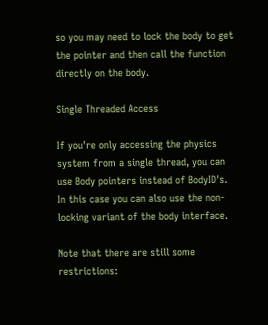so you may need to lock the body to get the pointer and then call the function directly on the body.

Single Threaded Access

If you're only accessing the physics system from a single thread, you can use Body pointers instead of BodyID's. In this case you can also use the non-locking variant of the body interface.

Note that there are still some restrictions: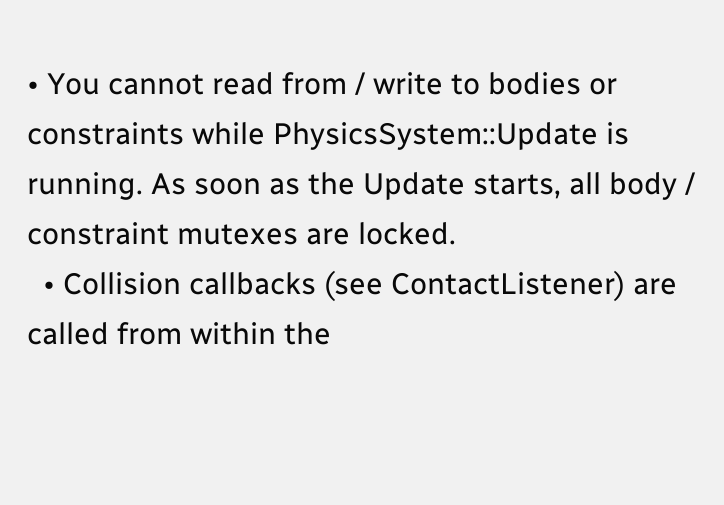• You cannot read from / write to bodies or constraints while PhysicsSystem::Update is running. As soon as the Update starts, all body / constraint mutexes are locked.
  • Collision callbacks (see ContactListener) are called from within the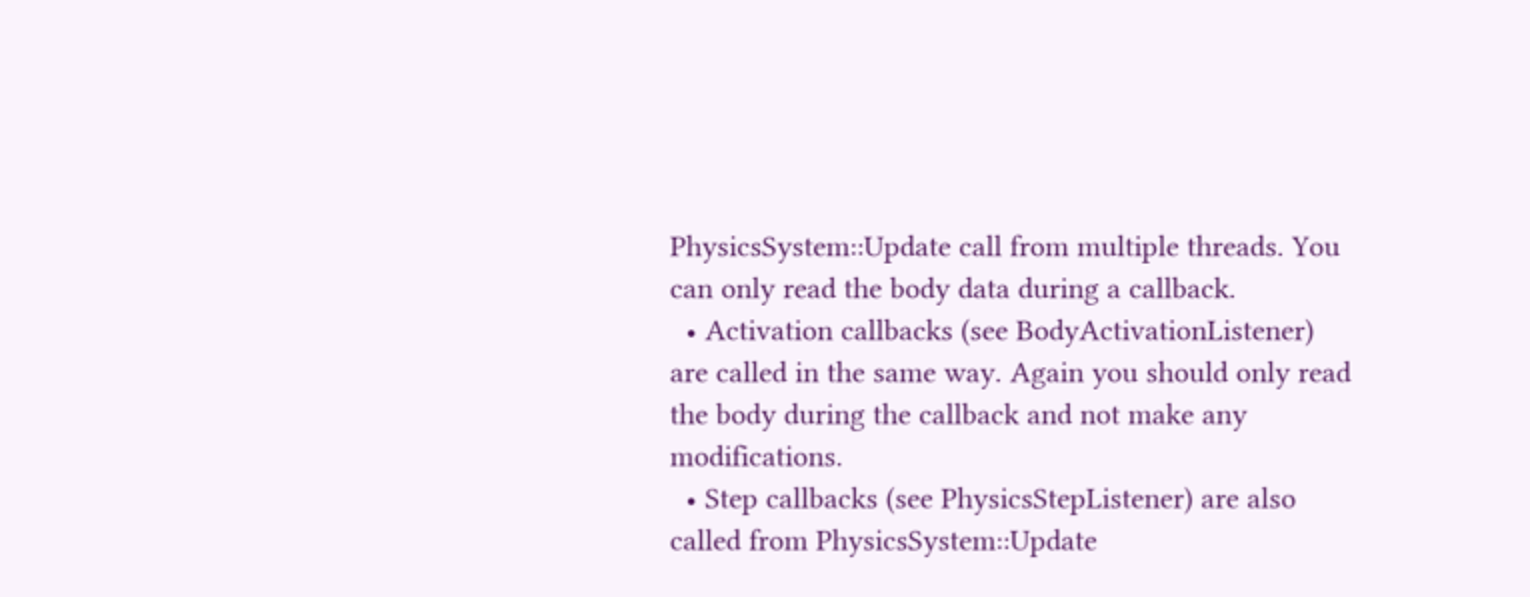PhysicsSystem::Update call from multiple threads. You can only read the body data during a callback.
  • Activation callbacks (see BodyActivationListener) are called in the same way. Again you should only read the body during the callback and not make any modifications.
  • Step callbacks (see PhysicsStepListener) are also called from PhysicsSystem::Update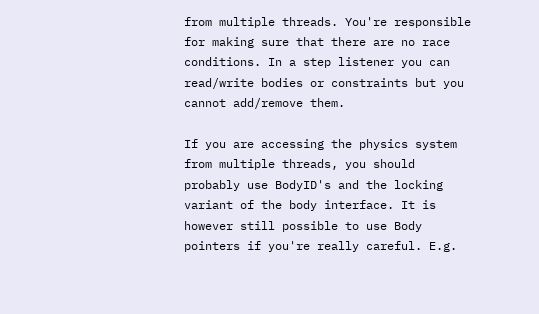from multiple threads. You're responsible for making sure that there are no race conditions. In a step listener you can read/write bodies or constraints but you cannot add/remove them.

If you are accessing the physics system from multiple threads, you should probably use BodyID's and the locking variant of the body interface. It is however still possible to use Body pointers if you're really careful. E.g.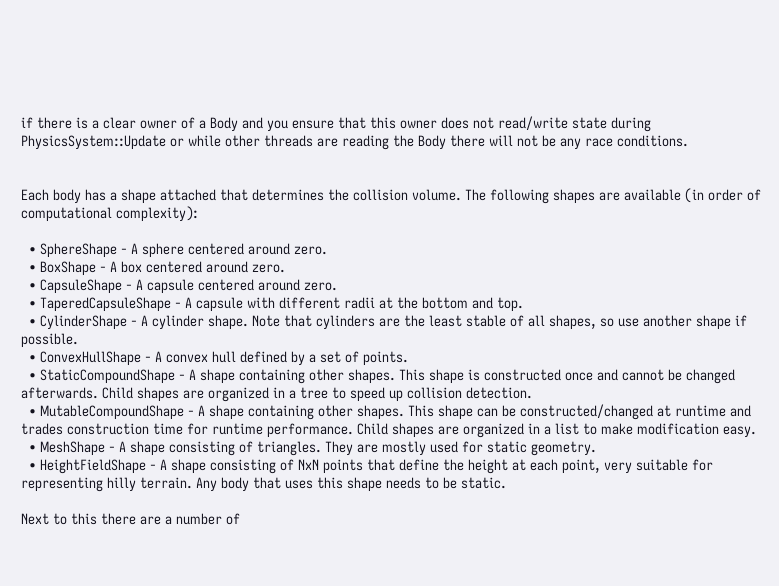if there is a clear owner of a Body and you ensure that this owner does not read/write state during PhysicsSystem::Update or while other threads are reading the Body there will not be any race conditions.


Each body has a shape attached that determines the collision volume. The following shapes are available (in order of computational complexity):

  • SphereShape - A sphere centered around zero.
  • BoxShape - A box centered around zero.
  • CapsuleShape - A capsule centered around zero.
  • TaperedCapsuleShape - A capsule with different radii at the bottom and top.
  • CylinderShape - A cylinder shape. Note that cylinders are the least stable of all shapes, so use another shape if possible.
  • ConvexHullShape - A convex hull defined by a set of points.
  • StaticCompoundShape - A shape containing other shapes. This shape is constructed once and cannot be changed afterwards. Child shapes are organized in a tree to speed up collision detection.
  • MutableCompoundShape - A shape containing other shapes. This shape can be constructed/changed at runtime and trades construction time for runtime performance. Child shapes are organized in a list to make modification easy.
  • MeshShape - A shape consisting of triangles. They are mostly used for static geometry.
  • HeightFieldShape - A shape consisting of NxN points that define the height at each point, very suitable for representing hilly terrain. Any body that uses this shape needs to be static.

Next to this there are a number of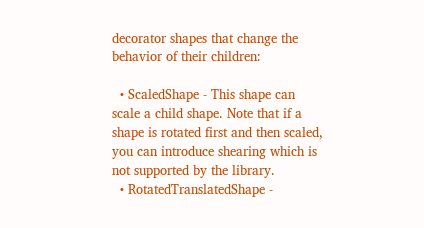decorator shapes that change the behavior of their children:

  • ScaledShape - This shape can scale a child shape. Note that if a shape is rotated first and then scaled, you can introduce shearing which is not supported by the library.
  • RotatedTranslatedShape -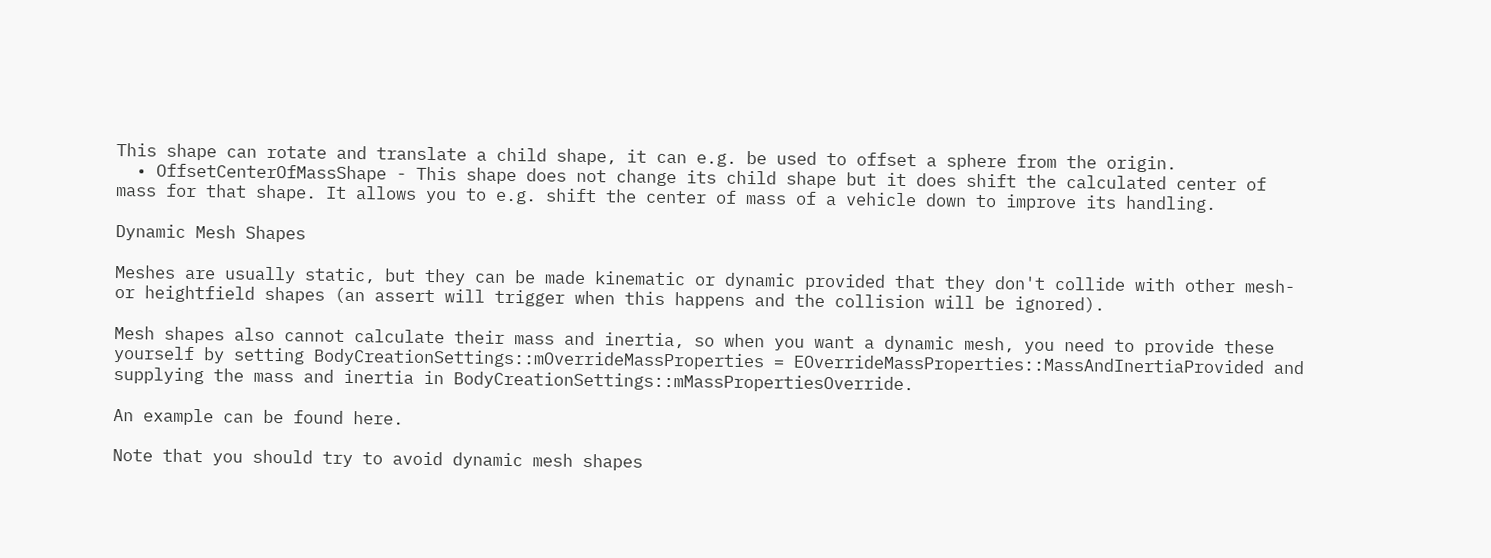This shape can rotate and translate a child shape, it can e.g. be used to offset a sphere from the origin.
  • OffsetCenterOfMassShape - This shape does not change its child shape but it does shift the calculated center of mass for that shape. It allows you to e.g. shift the center of mass of a vehicle down to improve its handling.

Dynamic Mesh Shapes

Meshes are usually static, but they can be made kinematic or dynamic provided that they don't collide with other mesh- or heightfield shapes (an assert will trigger when this happens and the collision will be ignored).

Mesh shapes also cannot calculate their mass and inertia, so when you want a dynamic mesh, you need to provide these yourself by setting BodyCreationSettings::mOverrideMassProperties = EOverrideMassProperties::MassAndInertiaProvided and supplying the mass and inertia in BodyCreationSettings::mMassPropertiesOverride.

An example can be found here.

Note that you should try to avoid dynamic mesh shapes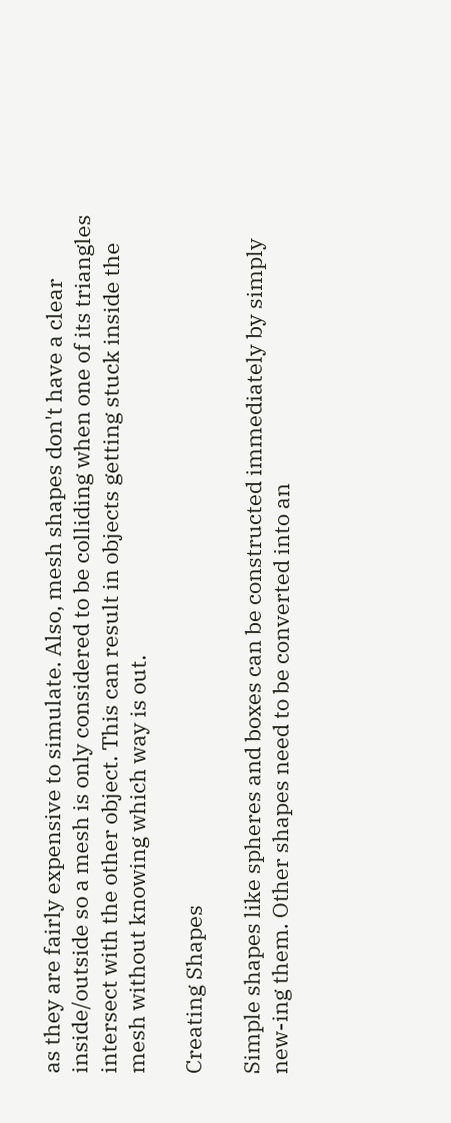as they are fairly expensive to simulate. Also, mesh shapes don't have a clear inside/outside so a mesh is only considered to be colliding when one of its triangles intersect with the other object. This can result in objects getting stuck inside the mesh without knowing which way is out.

Creating Shapes

Simple shapes like spheres and boxes can be constructed immediately by simply new-ing them. Other shapes need to be converted into an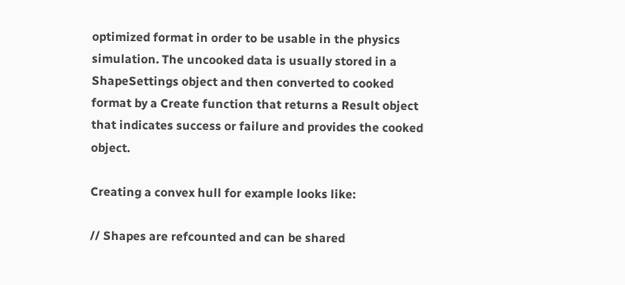optimized format in order to be usable in the physics simulation. The uncooked data is usually stored in a ShapeSettings object and then converted to cooked format by a Create function that returns a Result object that indicates success or failure and provides the cooked object.

Creating a convex hull for example looks like:

// Shapes are refcounted and can be shared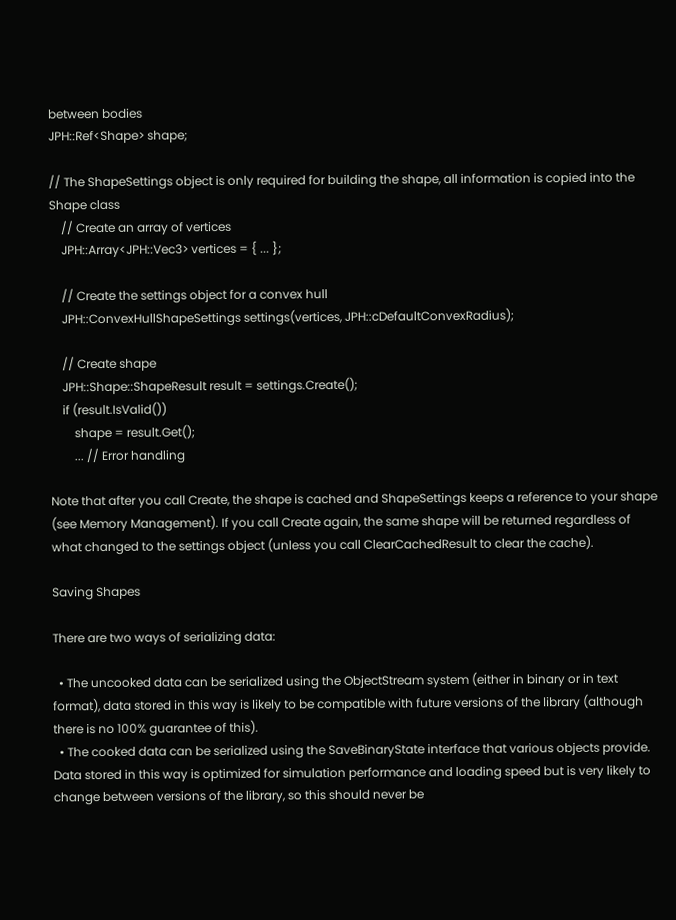between bodies
JPH::Ref<Shape> shape;

// The ShapeSettings object is only required for building the shape, all information is copied into the Shape class
    // Create an array of vertices
    JPH::Array<JPH::Vec3> vertices = { ... };

    // Create the settings object for a convex hull
    JPH::ConvexHullShapeSettings settings(vertices, JPH::cDefaultConvexRadius);

    // Create shape
    JPH::Shape::ShapeResult result = settings.Create();
    if (result.IsValid())
        shape = result.Get();
        ... // Error handling

Note that after you call Create, the shape is cached and ShapeSettings keeps a reference to your shape (see Memory Management). If you call Create again, the same shape will be returned regardless of what changed to the settings object (unless you call ClearCachedResult to clear the cache).

Saving Shapes

There are two ways of serializing data:

  • The uncooked data can be serialized using the ObjectStream system (either in binary or in text format), data stored in this way is likely to be compatible with future versions of the library (although there is no 100% guarantee of this).
  • The cooked data can be serialized using the SaveBinaryState interface that various objects provide. Data stored in this way is optimized for simulation performance and loading speed but is very likely to change between versions of the library, so this should never be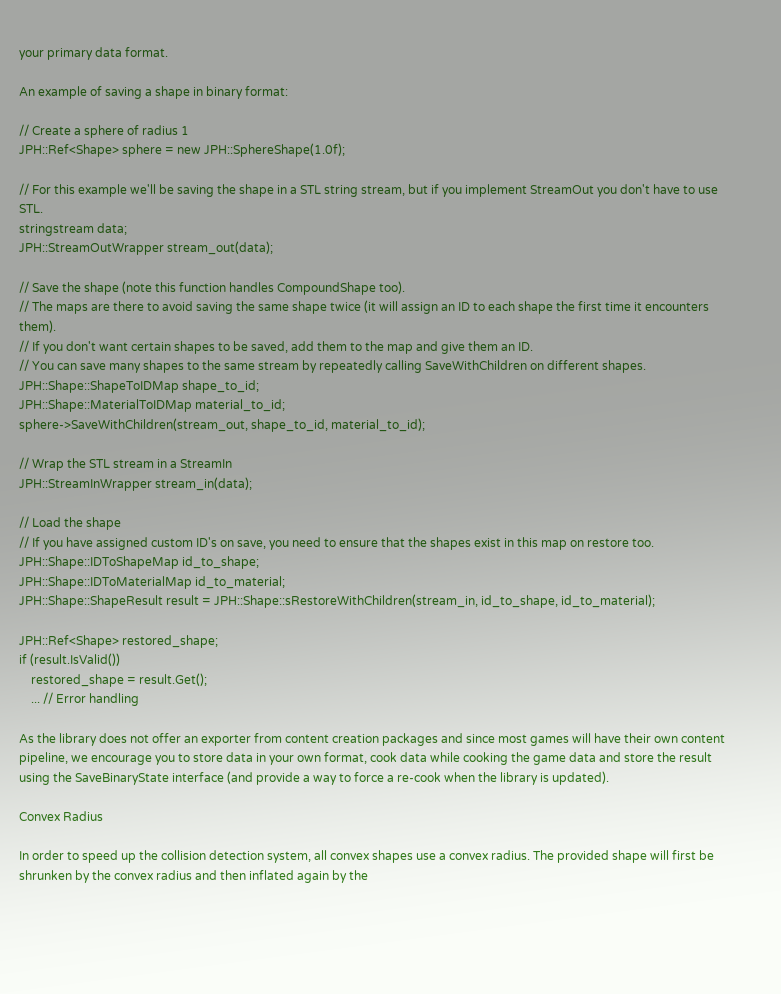your primary data format.

An example of saving a shape in binary format:

// Create a sphere of radius 1
JPH::Ref<Shape> sphere = new JPH::SphereShape(1.0f);

// For this example we'll be saving the shape in a STL string stream, but if you implement StreamOut you don't have to use STL.
stringstream data;
JPH::StreamOutWrapper stream_out(data);

// Save the shape (note this function handles CompoundShape too).
// The maps are there to avoid saving the same shape twice (it will assign an ID to each shape the first time it encounters them).
// If you don't want certain shapes to be saved, add them to the map and give them an ID.
// You can save many shapes to the same stream by repeatedly calling SaveWithChildren on different shapes.
JPH::Shape::ShapeToIDMap shape_to_id;
JPH::Shape::MaterialToIDMap material_to_id;
sphere->SaveWithChildren(stream_out, shape_to_id, material_to_id);

// Wrap the STL stream in a StreamIn
JPH::StreamInWrapper stream_in(data);

// Load the shape
// If you have assigned custom ID's on save, you need to ensure that the shapes exist in this map on restore too.
JPH::Shape::IDToShapeMap id_to_shape;
JPH::Shape::IDToMaterialMap id_to_material;
JPH::Shape::ShapeResult result = JPH::Shape::sRestoreWithChildren(stream_in, id_to_shape, id_to_material);

JPH::Ref<Shape> restored_shape;
if (result.IsValid())
    restored_shape = result.Get();
    ... // Error handling

As the library does not offer an exporter from content creation packages and since most games will have their own content pipeline, we encourage you to store data in your own format, cook data while cooking the game data and store the result using the SaveBinaryState interface (and provide a way to force a re-cook when the library is updated).

Convex Radius

In order to speed up the collision detection system, all convex shapes use a convex radius. The provided shape will first be shrunken by the convex radius and then inflated again by the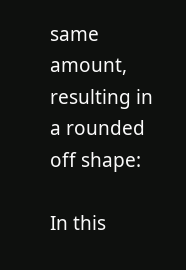same amount, resulting in a rounded off shape:

In this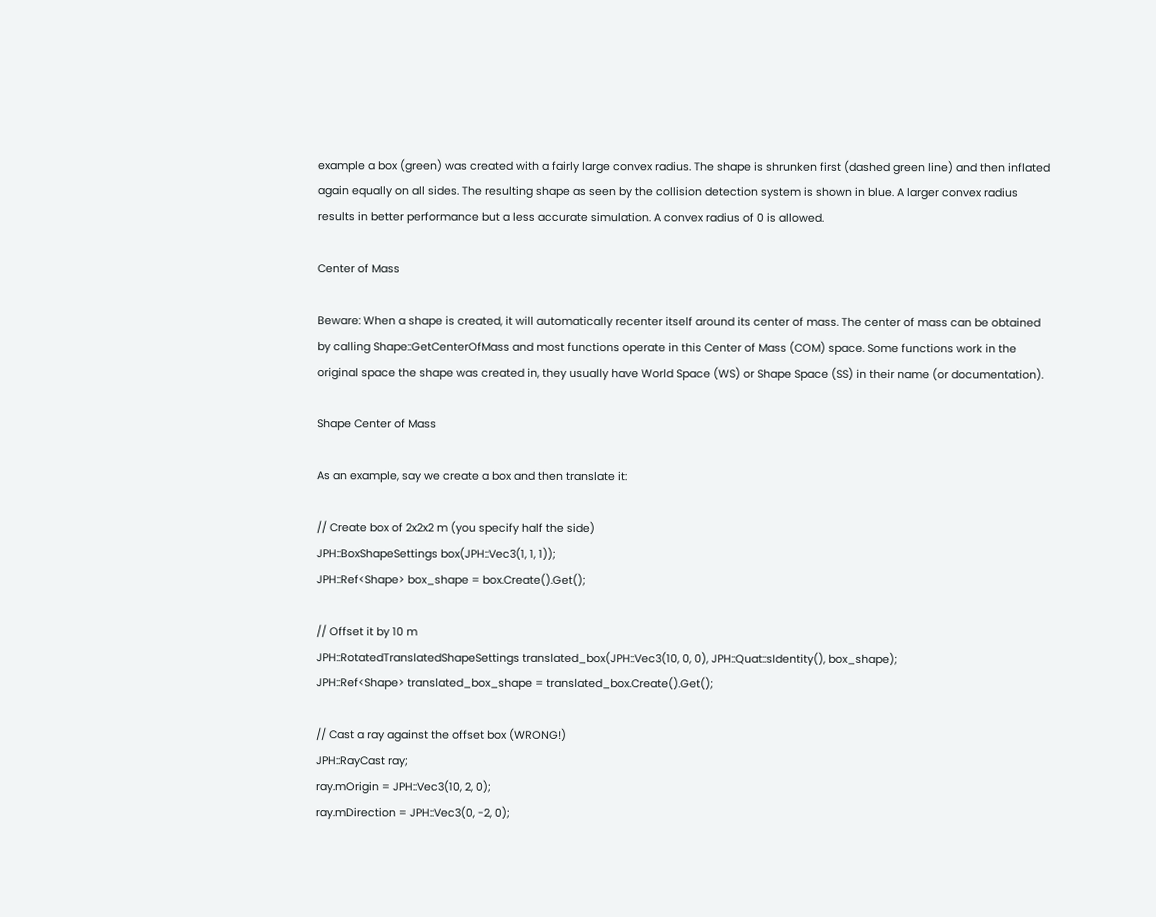example a box (green) was created with a fairly large convex radius. The shape is shrunken first (dashed green line) and then inflated again equally on all sides. The resulting shape as seen by the collision detection system is shown in blue. A larger convex radius results in better performance but a less accurate simulation. A convex radius of 0 is allowed.

Center of Mass

Beware: When a shape is created, it will automatically recenter itself around its center of mass. The center of mass can be obtained by calling Shape::GetCenterOfMass and most functions operate in this Center of Mass (COM) space. Some functions work in the original space the shape was created in, they usually have World Space (WS) or Shape Space (SS) in their name (or documentation).

Shape Center of Mass

As an example, say we create a box and then translate it:

// Create box of 2x2x2 m (you specify half the side)
JPH::BoxShapeSettings box(JPH::Vec3(1, 1, 1));
JPH::Ref<Shape> box_shape = box.Create().Get();

// Offset it by 10 m
JPH::RotatedTranslatedShapeSettings translated_box(JPH::Vec3(10, 0, 0), JPH::Quat::sIdentity(), box_shape);
JPH::Ref<Shape> translated_box_shape = translated_box.Create().Get();

// Cast a ray against the offset box (WRONG!)
JPH::RayCast ray;
ray.mOrigin = JPH::Vec3(10, 2, 0);
ray.mDirection = JPH::Vec3(0, -2, 0);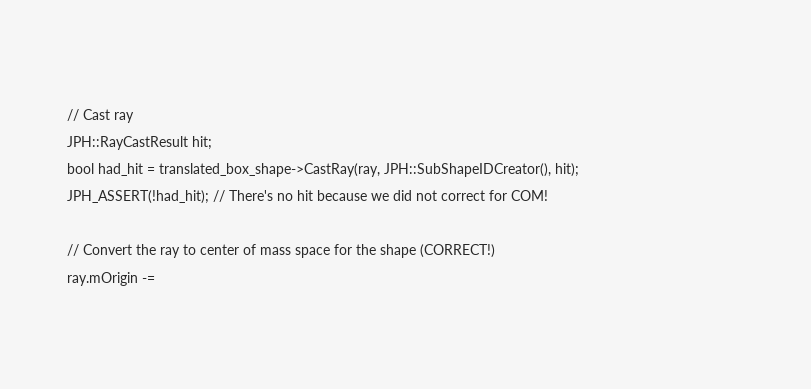// Cast ray
JPH::RayCastResult hit;
bool had_hit = translated_box_shape->CastRay(ray, JPH::SubShapeIDCreator(), hit);
JPH_ASSERT(!had_hit); // There's no hit because we did not correct for COM!

// Convert the ray to center of mass space for the shape (CORRECT!)
ray.mOrigin -=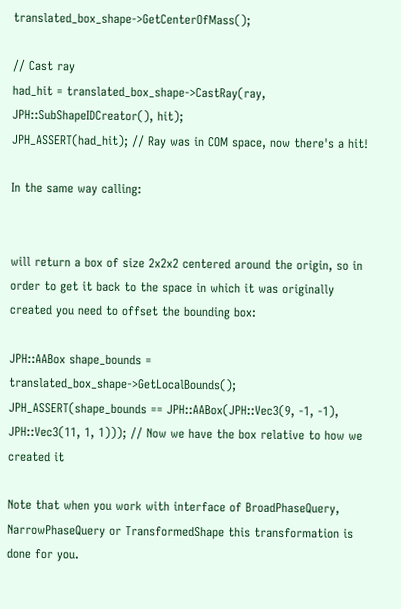translated_box_shape->GetCenterOfMass();

// Cast ray
had_hit = translated_box_shape->CastRay(ray, JPH::SubShapeIDCreator(), hit);
JPH_ASSERT(had_hit); // Ray was in COM space, now there's a hit!

In the same way calling:


will return a box of size 2x2x2 centered around the origin, so in order to get it back to the space in which it was originally created you need to offset the bounding box:

JPH::AABox shape_bounds = translated_box_shape->GetLocalBounds();
JPH_ASSERT(shape_bounds == JPH::AABox(JPH::Vec3(9, -1, -1), JPH::Vec3(11, 1, 1))); // Now we have the box relative to how we created it

Note that when you work with interface of BroadPhaseQuery, NarrowPhaseQuery or TransformedShape this transformation is done for you.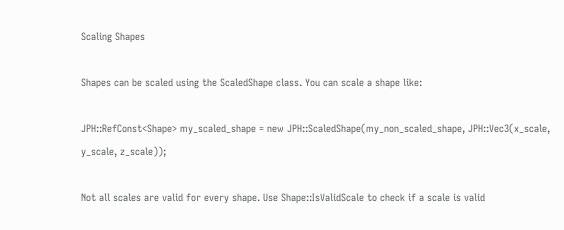Scaling Shapes

Shapes can be scaled using the ScaledShape class. You can scale a shape like:

JPH::RefConst<Shape> my_scaled_shape = new JPH::ScaledShape(my_non_scaled_shape, JPH::Vec3(x_scale, y_scale, z_scale));

Not all scales are valid for every shape. Use Shape::IsValidScale to check if a scale is valid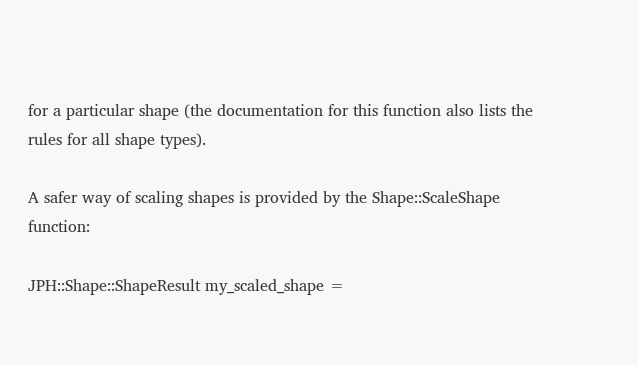for a particular shape (the documentation for this function also lists the rules for all shape types).

A safer way of scaling shapes is provided by the Shape::ScaleShape function:

JPH::Shape::ShapeResult my_scaled_shape =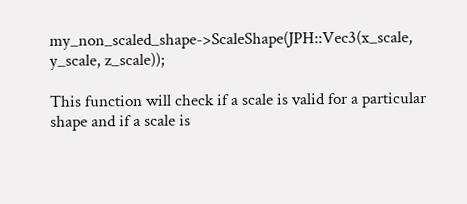my_non_scaled_shape->ScaleShape(JPH::Vec3(x_scale, y_scale, z_scale));

This function will check if a scale is valid for a particular shape and if a scale is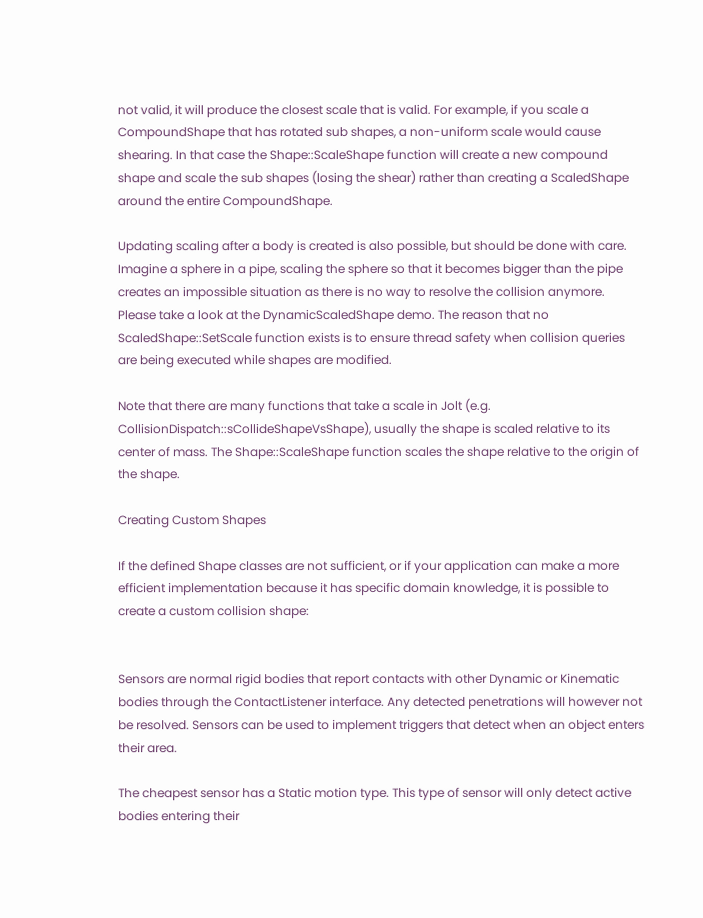not valid, it will produce the closest scale that is valid. For example, if you scale a CompoundShape that has rotated sub shapes, a non-uniform scale would cause shearing. In that case the Shape::ScaleShape function will create a new compound shape and scale the sub shapes (losing the shear) rather than creating a ScaledShape around the entire CompoundShape.

Updating scaling after a body is created is also possible, but should be done with care. Imagine a sphere in a pipe, scaling the sphere so that it becomes bigger than the pipe creates an impossible situation as there is no way to resolve the collision anymore. Please take a look at the DynamicScaledShape demo. The reason that no ScaledShape::SetScale function exists is to ensure thread safety when collision queries are being executed while shapes are modified.

Note that there are many functions that take a scale in Jolt (e.g. CollisionDispatch::sCollideShapeVsShape), usually the shape is scaled relative to its center of mass. The Shape::ScaleShape function scales the shape relative to the origin of the shape.

Creating Custom Shapes

If the defined Shape classes are not sufficient, or if your application can make a more efficient implementation because it has specific domain knowledge, it is possible to create a custom collision shape:


Sensors are normal rigid bodies that report contacts with other Dynamic or Kinematic bodies through the ContactListener interface. Any detected penetrations will however not be resolved. Sensors can be used to implement triggers that detect when an object enters their area.

The cheapest sensor has a Static motion type. This type of sensor will only detect active bodies entering their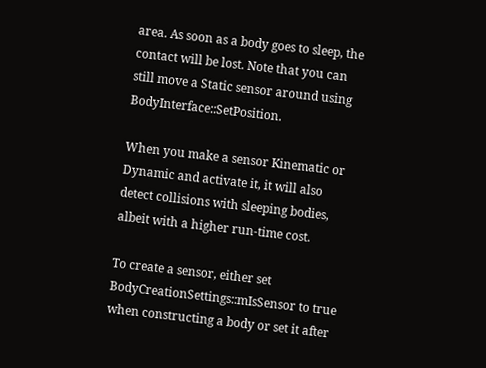area. As soon as a body goes to sleep, the contact will be lost. Note that you can still move a Static sensor around using BodyInterface::SetPosition.

When you make a sensor Kinematic or Dynamic and activate it, it will also detect collisions with sleeping bodies, albeit with a higher run-time cost.

To create a sensor, either set BodyCreationSettings::mIsSensor to true when constructing a body or set it after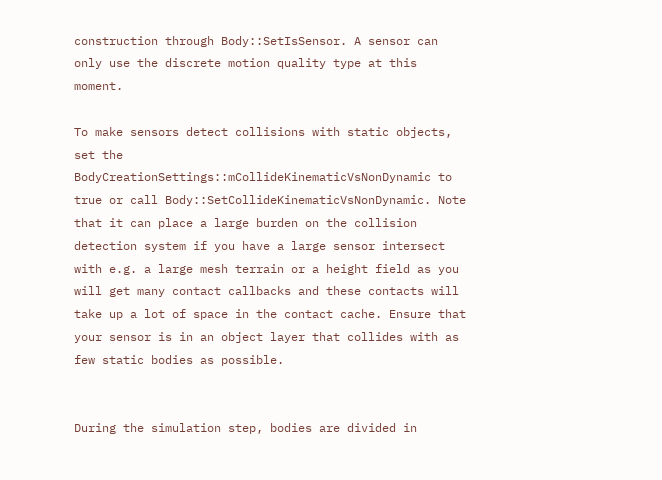construction through Body::SetIsSensor. A sensor can only use the discrete motion quality type at this moment.

To make sensors detect collisions with static objects, set the BodyCreationSettings::mCollideKinematicVsNonDynamic to true or call Body::SetCollideKinematicVsNonDynamic. Note that it can place a large burden on the collision detection system if you have a large sensor intersect with e.g. a large mesh terrain or a height field as you will get many contact callbacks and these contacts will take up a lot of space in the contact cache. Ensure that your sensor is in an object layer that collides with as few static bodies as possible.


During the simulation step, bodies are divided in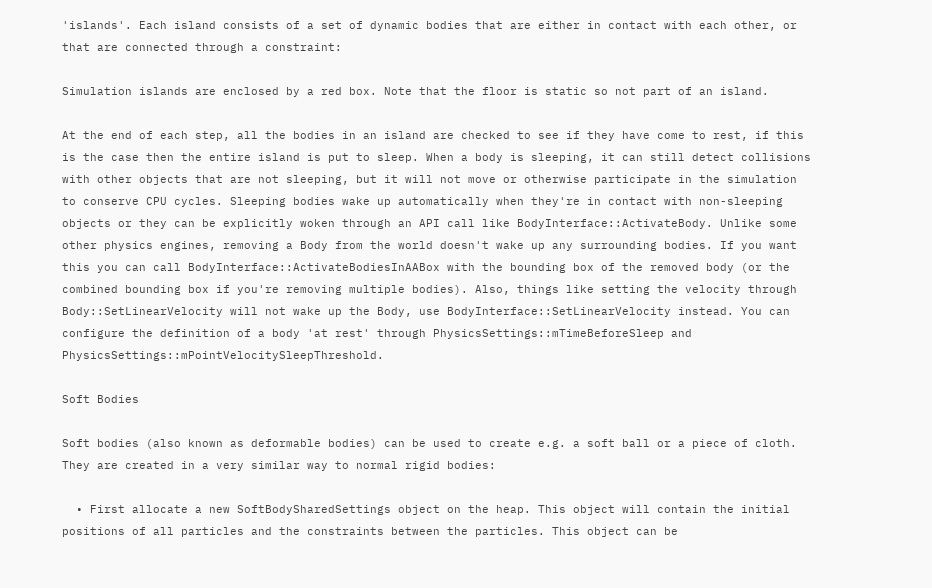'islands'. Each island consists of a set of dynamic bodies that are either in contact with each other, or that are connected through a constraint:

Simulation islands are enclosed by a red box. Note that the floor is static so not part of an island.

At the end of each step, all the bodies in an island are checked to see if they have come to rest, if this is the case then the entire island is put to sleep. When a body is sleeping, it can still detect collisions with other objects that are not sleeping, but it will not move or otherwise participate in the simulation to conserve CPU cycles. Sleeping bodies wake up automatically when they're in contact with non-sleeping objects or they can be explicitly woken through an API call like BodyInterface::ActivateBody. Unlike some other physics engines, removing a Body from the world doesn't wake up any surrounding bodies. If you want this you can call BodyInterface::ActivateBodiesInAABox with the bounding box of the removed body (or the combined bounding box if you're removing multiple bodies). Also, things like setting the velocity through Body::SetLinearVelocity will not wake up the Body, use BodyInterface::SetLinearVelocity instead. You can configure the definition of a body 'at rest' through PhysicsSettings::mTimeBeforeSleep and PhysicsSettings::mPointVelocitySleepThreshold.

Soft Bodies

Soft bodies (also known as deformable bodies) can be used to create e.g. a soft ball or a piece of cloth. They are created in a very similar way to normal rigid bodies:

  • First allocate a new SoftBodySharedSettings object on the heap. This object will contain the initial positions of all particles and the constraints between the particles. This object can be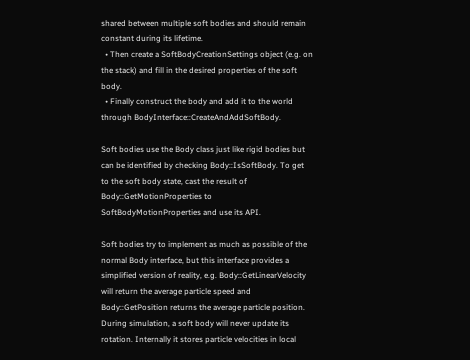shared between multiple soft bodies and should remain constant during its lifetime.
  • Then create a SoftBodyCreationSettings object (e.g. on the stack) and fill in the desired properties of the soft body.
  • Finally construct the body and add it to the world through BodyInterface::CreateAndAddSoftBody.

Soft bodies use the Body class just like rigid bodies but can be identified by checking Body::IsSoftBody. To get to the soft body state, cast the result of Body::GetMotionProperties to SoftBodyMotionProperties and use its API.

Soft bodies try to implement as much as possible of the normal Body interface, but this interface provides a simplified version of reality, e.g. Body::GetLinearVelocity will return the average particle speed and Body::GetPosition returns the average particle position. During simulation, a soft body will never update its rotation. Internally it stores particle velocities in local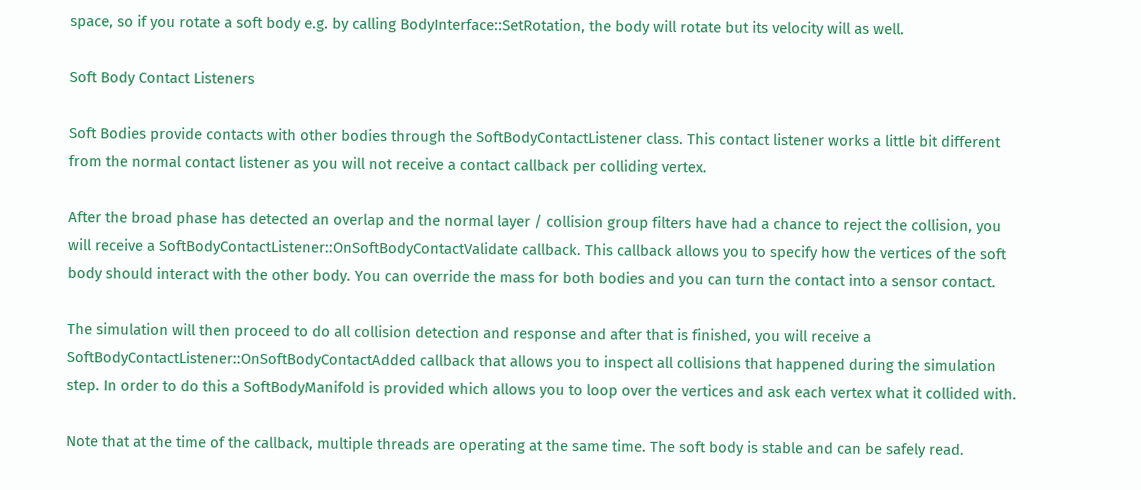space, so if you rotate a soft body e.g. by calling BodyInterface::SetRotation, the body will rotate but its velocity will as well.

Soft Body Contact Listeners

Soft Bodies provide contacts with other bodies through the SoftBodyContactListener class. This contact listener works a little bit different from the normal contact listener as you will not receive a contact callback per colliding vertex.

After the broad phase has detected an overlap and the normal layer / collision group filters have had a chance to reject the collision, you will receive a SoftBodyContactListener::OnSoftBodyContactValidate callback. This callback allows you to specify how the vertices of the soft body should interact with the other body. You can override the mass for both bodies and you can turn the contact into a sensor contact.

The simulation will then proceed to do all collision detection and response and after that is finished, you will receive a SoftBodyContactListener::OnSoftBodyContactAdded callback that allows you to inspect all collisions that happened during the simulation step. In order to do this a SoftBodyManifold is provided which allows you to loop over the vertices and ask each vertex what it collided with.

Note that at the time of the callback, multiple threads are operating at the same time. The soft body is stable and can be safely read.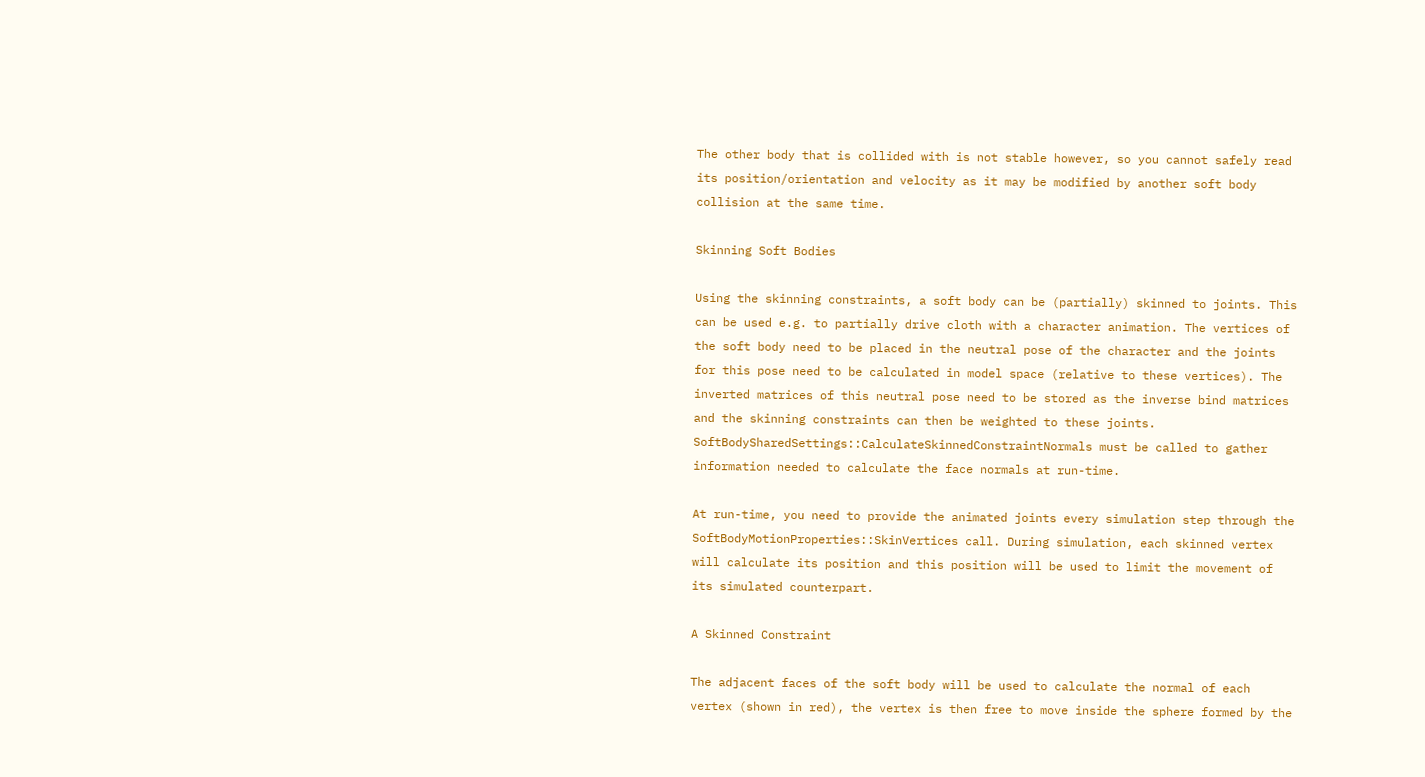The other body that is collided with is not stable however, so you cannot safely read its position/orientation and velocity as it may be modified by another soft body collision at the same time.

Skinning Soft Bodies

Using the skinning constraints, a soft body can be (partially) skinned to joints. This can be used e.g. to partially drive cloth with a character animation. The vertices of the soft body need to be placed in the neutral pose of the character and the joints for this pose need to be calculated in model space (relative to these vertices). The inverted matrices of this neutral pose need to be stored as the inverse bind matrices and the skinning constraints can then be weighted to these joints. SoftBodySharedSettings::CalculateSkinnedConstraintNormals must be called to gather information needed to calculate the face normals at run-time.

At run-time, you need to provide the animated joints every simulation step through the SoftBodyMotionProperties::SkinVertices call. During simulation, each skinned vertex will calculate its position and this position will be used to limit the movement of its simulated counterpart.

A Skinned Constraint

The adjacent faces of the soft body will be used to calculate the normal of each vertex (shown in red), the vertex is then free to move inside the sphere formed by the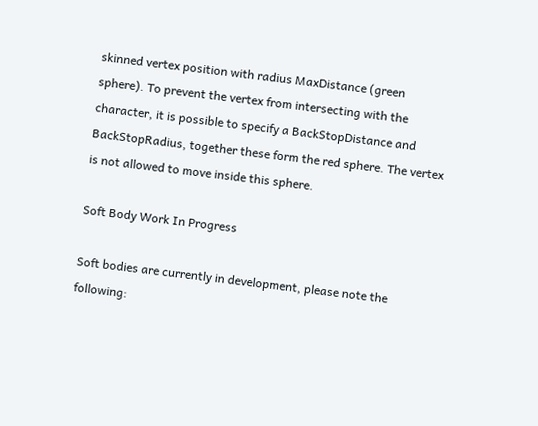skinned vertex position with radius MaxDistance (green sphere). To prevent the vertex from intersecting with the character, it is possible to specify a BackStopDistance and BackStopRadius, together these form the red sphere. The vertex is not allowed to move inside this sphere.

Soft Body Work In Progress

Soft bodies are currently in development, please note the following: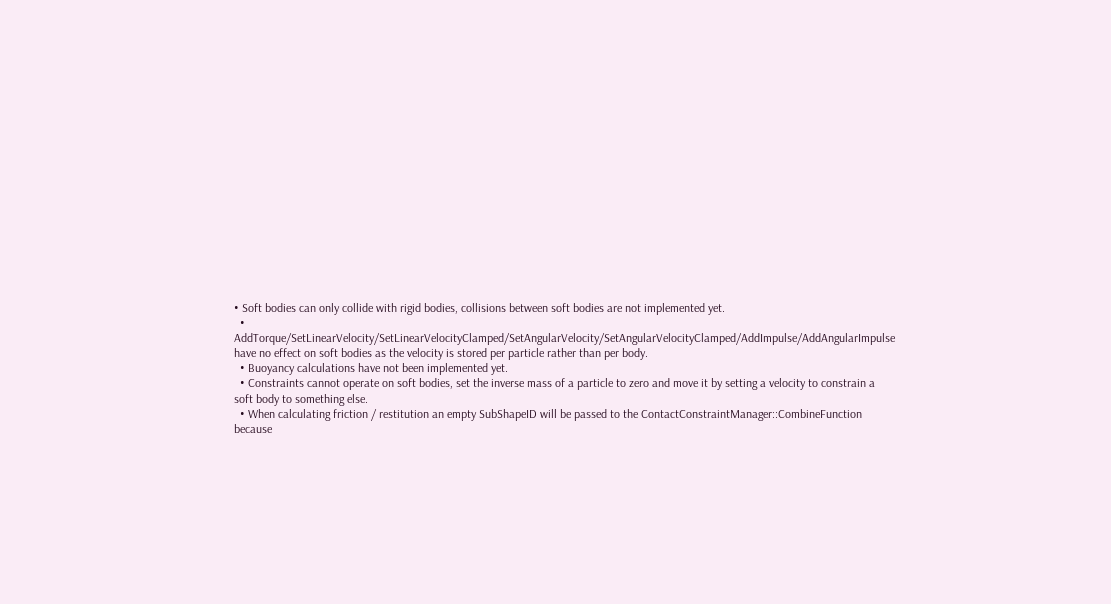• Soft bodies can only collide with rigid bodies, collisions between soft bodies are not implemented yet.
  • AddTorque/SetLinearVelocity/SetLinearVelocityClamped/SetAngularVelocity/SetAngularVelocityClamped/AddImpulse/AddAngularImpulse have no effect on soft bodies as the velocity is stored per particle rather than per body.
  • Buoyancy calculations have not been implemented yet.
  • Constraints cannot operate on soft bodies, set the inverse mass of a particle to zero and move it by setting a velocity to constrain a soft body to something else.
  • When calculating friction / restitution an empty SubShapeID will be passed to the ContactConstraintManager::CombineFunction because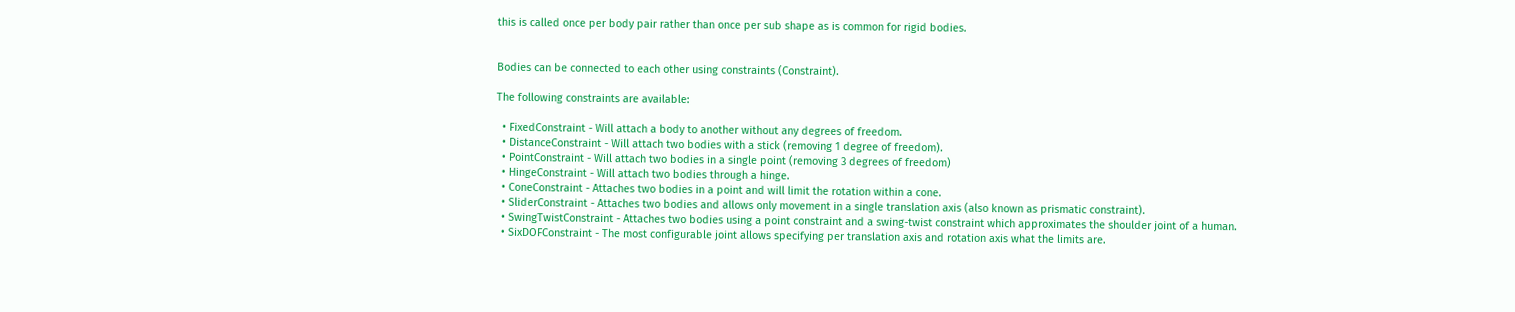this is called once per body pair rather than once per sub shape as is common for rigid bodies.


Bodies can be connected to each other using constraints (Constraint).

The following constraints are available:

  • FixedConstraint - Will attach a body to another without any degrees of freedom.
  • DistanceConstraint - Will attach two bodies with a stick (removing 1 degree of freedom).
  • PointConstraint - Will attach two bodies in a single point (removing 3 degrees of freedom)
  • HingeConstraint - Will attach two bodies through a hinge.
  • ConeConstraint - Attaches two bodies in a point and will limit the rotation within a cone.
  • SliderConstraint - Attaches two bodies and allows only movement in a single translation axis (also known as prismatic constraint).
  • SwingTwistConstraint - Attaches two bodies using a point constraint and a swing-twist constraint which approximates the shoulder joint of a human.
  • SixDOFConstraint - The most configurable joint allows specifying per translation axis and rotation axis what the limits are.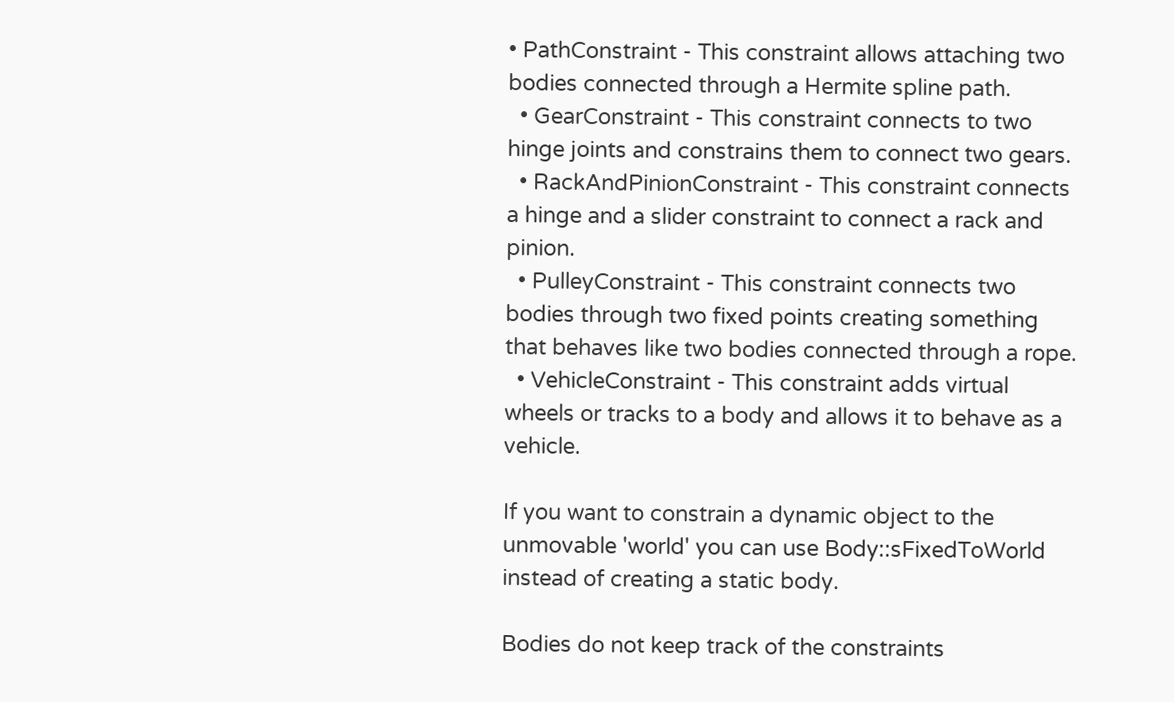• PathConstraint - This constraint allows attaching two bodies connected through a Hermite spline path.
  • GearConstraint - This constraint connects to two hinge joints and constrains them to connect two gears.
  • RackAndPinionConstraint - This constraint connects a hinge and a slider constraint to connect a rack and pinion.
  • PulleyConstraint - This constraint connects two bodies through two fixed points creating something that behaves like two bodies connected through a rope.
  • VehicleConstraint - This constraint adds virtual wheels or tracks to a body and allows it to behave as a vehicle.

If you want to constrain a dynamic object to the unmovable 'world' you can use Body::sFixedToWorld instead of creating a static body.

Bodies do not keep track of the constraints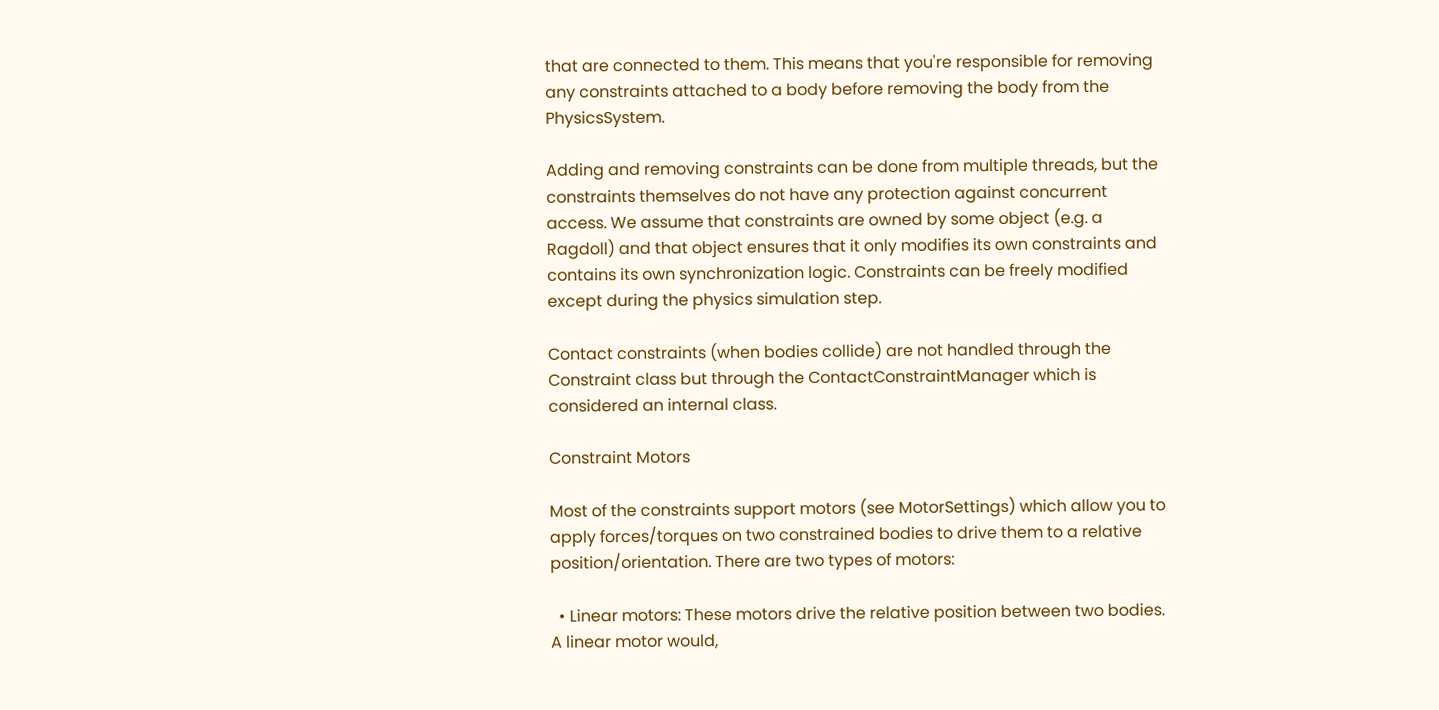that are connected to them. This means that you're responsible for removing any constraints attached to a body before removing the body from the PhysicsSystem.

Adding and removing constraints can be done from multiple threads, but the constraints themselves do not have any protection against concurrent access. We assume that constraints are owned by some object (e.g. a Ragdoll) and that object ensures that it only modifies its own constraints and contains its own synchronization logic. Constraints can be freely modified except during the physics simulation step.

Contact constraints (when bodies collide) are not handled through the Constraint class but through the ContactConstraintManager which is considered an internal class.

Constraint Motors

Most of the constraints support motors (see MotorSettings) which allow you to apply forces/torques on two constrained bodies to drive them to a relative position/orientation. There are two types of motors:

  • Linear motors: These motors drive the relative position between two bodies. A linear motor would,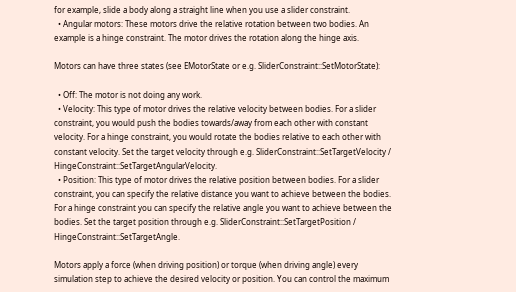for example, slide a body along a straight line when you use a slider constraint.
  • Angular motors: These motors drive the relative rotation between two bodies. An example is a hinge constraint. The motor drives the rotation along the hinge axis.

Motors can have three states (see EMotorState or e.g. SliderConstraint::SetMotorState):

  • Off: The motor is not doing any work.
  • Velocity: This type of motor drives the relative velocity between bodies. For a slider constraint, you would push the bodies towards/away from each other with constant velocity. For a hinge constraint, you would rotate the bodies relative to each other with constant velocity. Set the target velocity through e.g. SliderConstraint::SetTargetVelocity / HingeConstraint::SetTargetAngularVelocity.
  • Position: This type of motor drives the relative position between bodies. For a slider constraint, you can specify the relative distance you want to achieve between the bodies. For a hinge constraint you can specify the relative angle you want to achieve between the bodies. Set the target position through e.g. SliderConstraint::SetTargetPosition / HingeConstraint::SetTargetAngle.

Motors apply a force (when driving position) or torque (when driving angle) every simulation step to achieve the desired velocity or position. You can control the maximum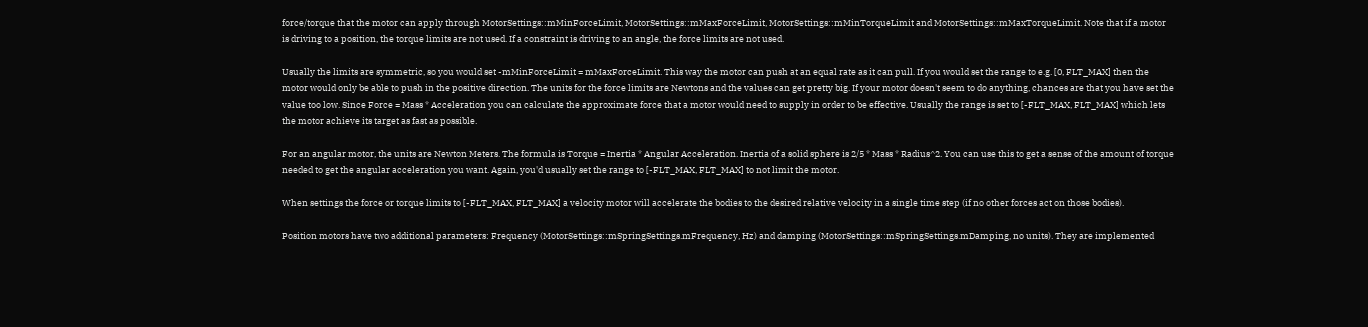force/torque that the motor can apply through MotorSettings::mMinForceLimit, MotorSettings::mMaxForceLimit, MotorSettings::mMinTorqueLimit and MotorSettings::mMaxTorqueLimit. Note that if a motor is driving to a position, the torque limits are not used. If a constraint is driving to an angle, the force limits are not used.

Usually the limits are symmetric, so you would set -mMinForceLimit = mMaxForceLimit. This way the motor can push at an equal rate as it can pull. If you would set the range to e.g. [0, FLT_MAX] then the motor would only be able to push in the positive direction. The units for the force limits are Newtons and the values can get pretty big. If your motor doesn't seem to do anything, chances are that you have set the value too low. Since Force = Mass * Acceleration you can calculate the approximate force that a motor would need to supply in order to be effective. Usually the range is set to [-FLT_MAX, FLT_MAX] which lets the motor achieve its target as fast as possible.

For an angular motor, the units are Newton Meters. The formula is Torque = Inertia * Angular Acceleration. Inertia of a solid sphere is 2/5 * Mass * Radius^2. You can use this to get a sense of the amount of torque needed to get the angular acceleration you want. Again, you'd usually set the range to [-FLT_MAX, FLT_MAX] to not limit the motor.

When settings the force or torque limits to [-FLT_MAX, FLT_MAX] a velocity motor will accelerate the bodies to the desired relative velocity in a single time step (if no other forces act on those bodies).

Position motors have two additional parameters: Frequency (MotorSettings::mSpringSettings.mFrequency, Hz) and damping (MotorSettings::mSpringSettings.mDamping, no units). They are implemented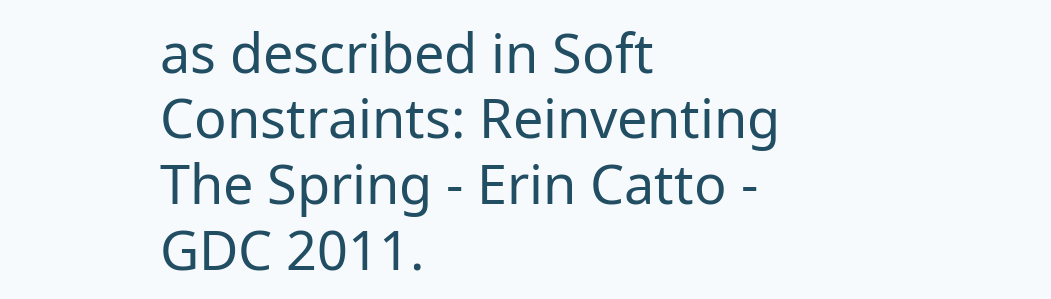as described in Soft Constraints: Reinventing The Spring - Erin Catto - GDC 2011.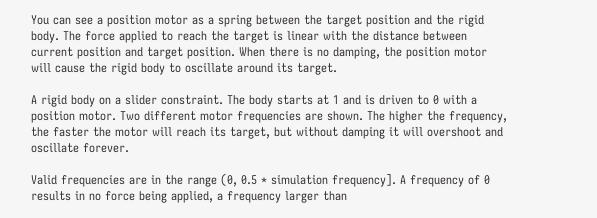You can see a position motor as a spring between the target position and the rigid body. The force applied to reach the target is linear with the distance between current position and target position. When there is no damping, the position motor will cause the rigid body to oscillate around its target.

A rigid body on a slider constraint. The body starts at 1 and is driven to 0 with a position motor. Two different motor frequencies are shown. The higher the frequency, the faster the motor will reach its target, but without damping it will overshoot and oscillate forever.

Valid frequencies are in the range (0, 0.5 * simulation frequency]. A frequency of 0 results in no force being applied, a frequency larger than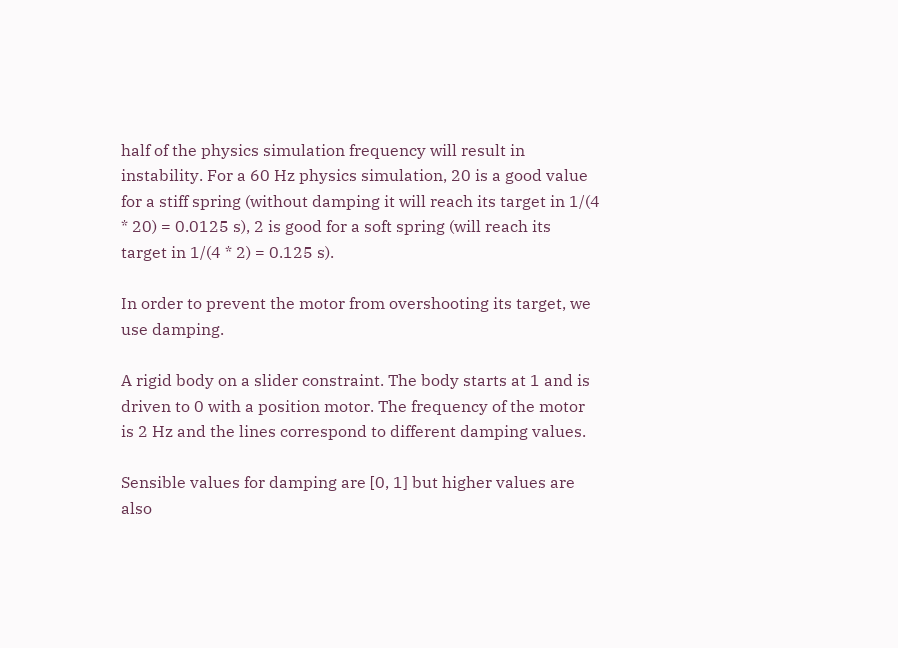half of the physics simulation frequency will result in instability. For a 60 Hz physics simulation, 20 is a good value for a stiff spring (without damping it will reach its target in 1/(4 * 20) = 0.0125 s), 2 is good for a soft spring (will reach its target in 1/(4 * 2) = 0.125 s).

In order to prevent the motor from overshooting its target, we use damping.

A rigid body on a slider constraint. The body starts at 1 and is driven to 0 with a position motor. The frequency of the motor is 2 Hz and the lines correspond to different damping values.

Sensible values for damping are [0, 1] but higher values are also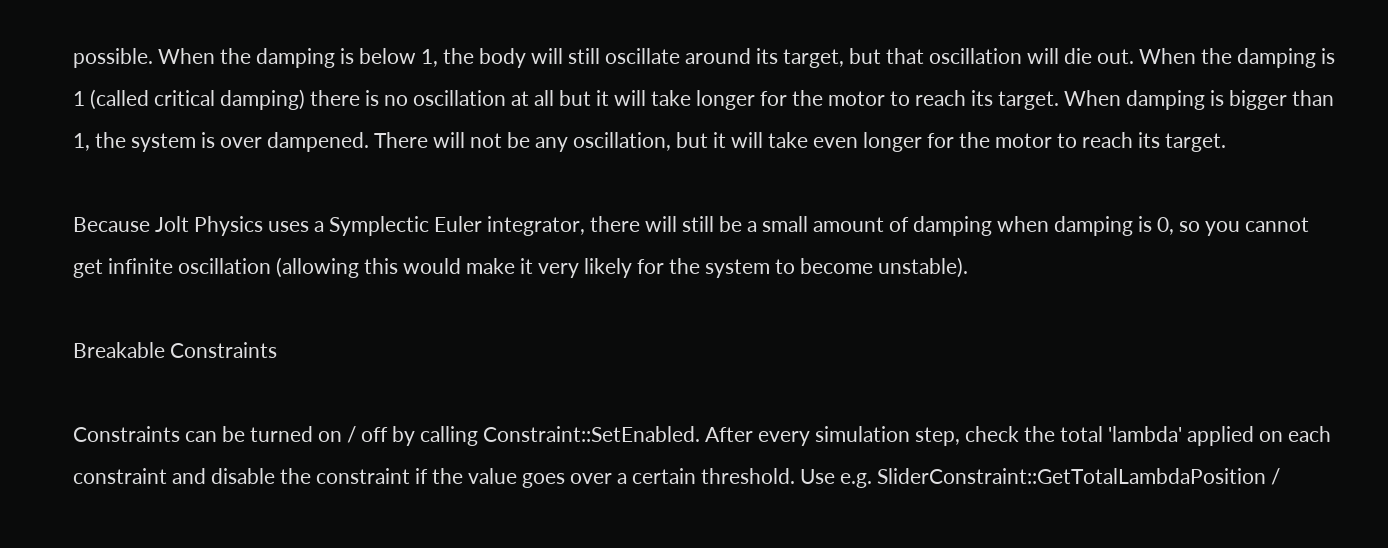possible. When the damping is below 1, the body will still oscillate around its target, but that oscillation will die out. When the damping is 1 (called critical damping) there is no oscillation at all but it will take longer for the motor to reach its target. When damping is bigger than 1, the system is over dampened. There will not be any oscillation, but it will take even longer for the motor to reach its target.

Because Jolt Physics uses a Symplectic Euler integrator, there will still be a small amount of damping when damping is 0, so you cannot get infinite oscillation (allowing this would make it very likely for the system to become unstable).

Breakable Constraints

Constraints can be turned on / off by calling Constraint::SetEnabled. After every simulation step, check the total 'lambda' applied on each constraint and disable the constraint if the value goes over a certain threshold. Use e.g. SliderConstraint::GetTotalLambdaPosition /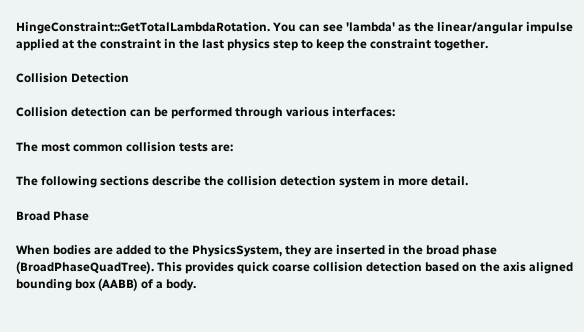HingeConstraint::GetTotalLambdaRotation. You can see 'lambda' as the linear/angular impulse applied at the constraint in the last physics step to keep the constraint together.

Collision Detection

Collision detection can be performed through various interfaces:

The most common collision tests are:

The following sections describe the collision detection system in more detail.

Broad Phase

When bodies are added to the PhysicsSystem, they are inserted in the broad phase (BroadPhaseQuadTree). This provides quick coarse collision detection based on the axis aligned bounding box (AABB) of a body.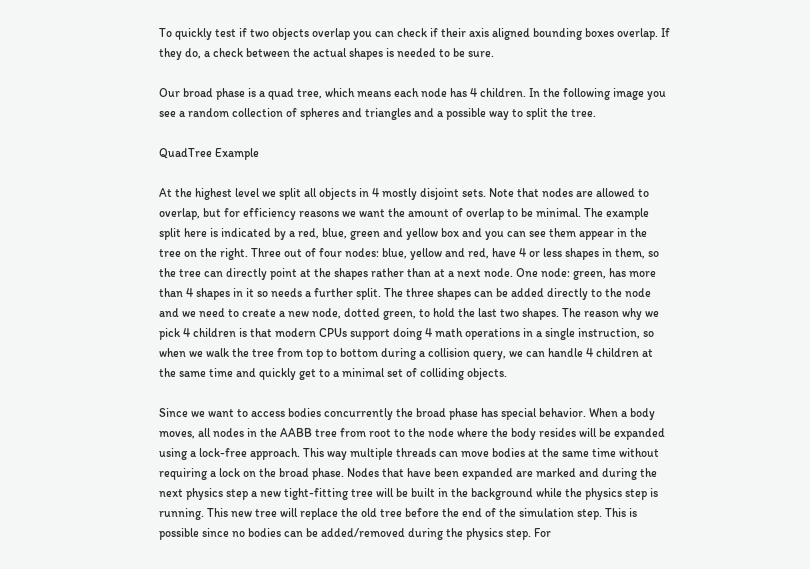To quickly test if two objects overlap you can check if their axis aligned bounding boxes overlap. If they do, a check between the actual shapes is needed to be sure.

Our broad phase is a quad tree, which means each node has 4 children. In the following image you see a random collection of spheres and triangles and a possible way to split the tree.

QuadTree Example

At the highest level we split all objects in 4 mostly disjoint sets. Note that nodes are allowed to overlap, but for efficiency reasons we want the amount of overlap to be minimal. The example split here is indicated by a red, blue, green and yellow box and you can see them appear in the tree on the right. Three out of four nodes: blue, yellow and red, have 4 or less shapes in them, so the tree can directly point at the shapes rather than at a next node. One node: green, has more than 4 shapes in it so needs a further split. The three shapes can be added directly to the node and we need to create a new node, dotted green, to hold the last two shapes. The reason why we pick 4 children is that modern CPUs support doing 4 math operations in a single instruction, so when we walk the tree from top to bottom during a collision query, we can handle 4 children at the same time and quickly get to a minimal set of colliding objects.

Since we want to access bodies concurrently the broad phase has special behavior. When a body moves, all nodes in the AABB tree from root to the node where the body resides will be expanded using a lock-free approach. This way multiple threads can move bodies at the same time without requiring a lock on the broad phase. Nodes that have been expanded are marked and during the next physics step a new tight-fitting tree will be built in the background while the physics step is running. This new tree will replace the old tree before the end of the simulation step. This is possible since no bodies can be added/removed during the physics step. For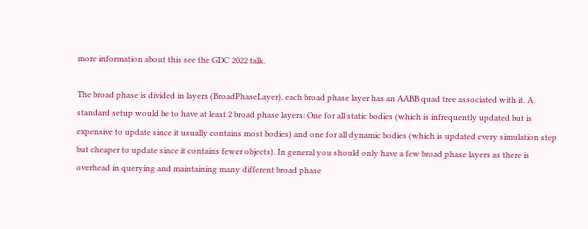more information about this see the GDC 2022 talk.

The broad phase is divided in layers (BroadPhaseLayer), each broad phase layer has an AABB quad tree associated with it. A standard setup would be to have at least 2 broad phase layers: One for all static bodies (which is infrequently updated but is expensive to update since it usually contains most bodies) and one for all dynamic bodies (which is updated every simulation step but cheaper to update since it contains fewer objects). In general you should only have a few broad phase layers as there is overhead in querying and maintaining many different broad phase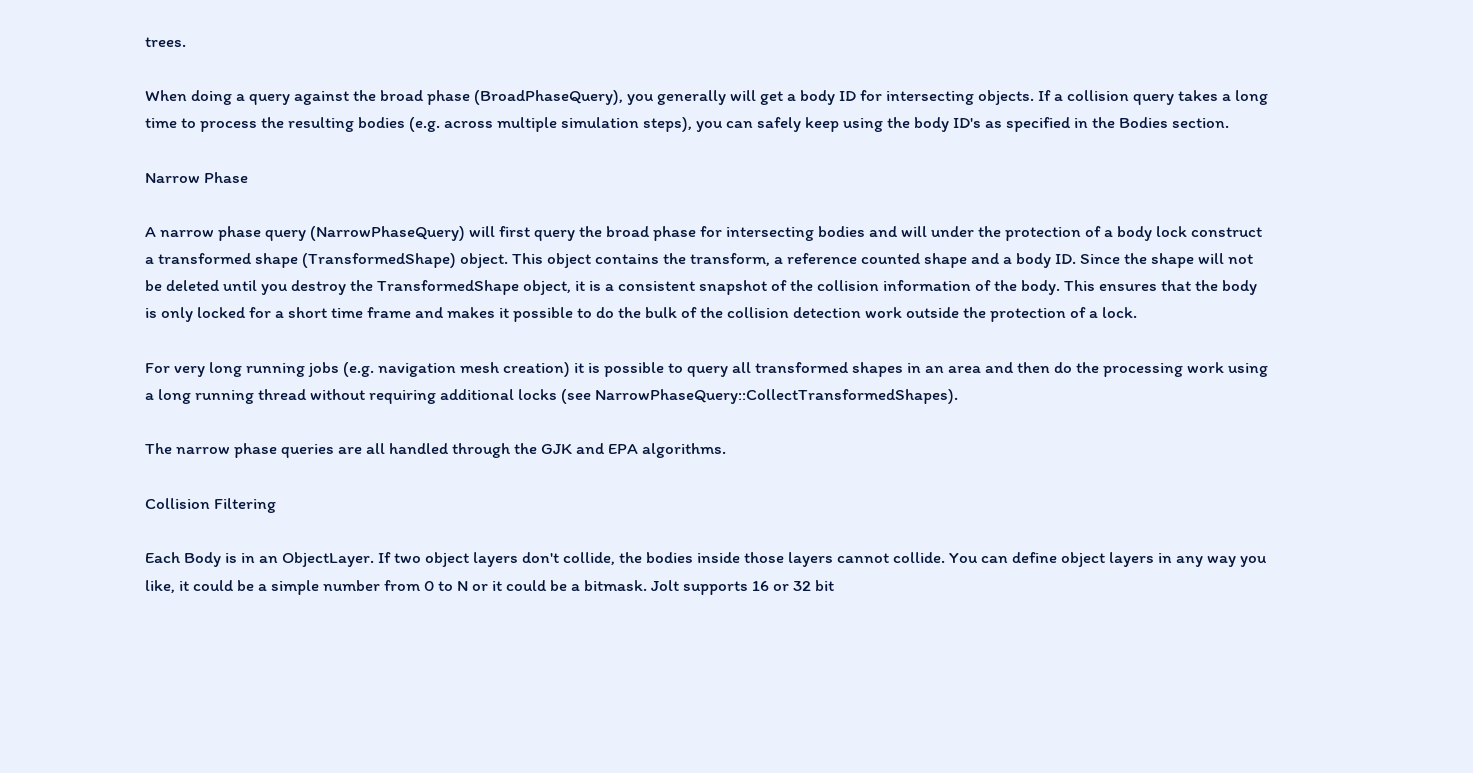trees.

When doing a query against the broad phase (BroadPhaseQuery), you generally will get a body ID for intersecting objects. If a collision query takes a long time to process the resulting bodies (e.g. across multiple simulation steps), you can safely keep using the body ID's as specified in the Bodies section.

Narrow Phase

A narrow phase query (NarrowPhaseQuery) will first query the broad phase for intersecting bodies and will under the protection of a body lock construct a transformed shape (TransformedShape) object. This object contains the transform, a reference counted shape and a body ID. Since the shape will not be deleted until you destroy the TransformedShape object, it is a consistent snapshot of the collision information of the body. This ensures that the body is only locked for a short time frame and makes it possible to do the bulk of the collision detection work outside the protection of a lock.

For very long running jobs (e.g. navigation mesh creation) it is possible to query all transformed shapes in an area and then do the processing work using a long running thread without requiring additional locks (see NarrowPhaseQuery::CollectTransformedShapes).

The narrow phase queries are all handled through the GJK and EPA algorithms.

Collision Filtering

Each Body is in an ObjectLayer. If two object layers don't collide, the bodies inside those layers cannot collide. You can define object layers in any way you like, it could be a simple number from 0 to N or it could be a bitmask. Jolt supports 16 or 32 bit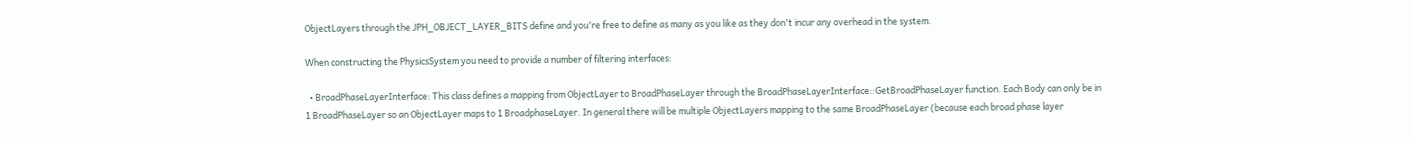ObjectLayers through the JPH_OBJECT_LAYER_BITS define and you're free to define as many as you like as they don't incur any overhead in the system.

When constructing the PhysicsSystem you need to provide a number of filtering interfaces:

  • BroadPhaseLayerInterface: This class defines a mapping from ObjectLayer to BroadPhaseLayer through the BroadPhaseLayerInterface::GetBroadPhaseLayer function. Each Body can only be in 1 BroadPhaseLayer so an ObjectLayer maps to 1 BroadphaseLayer. In general there will be multiple ObjectLayers mapping to the same BroadPhaseLayer (because each broad phase layer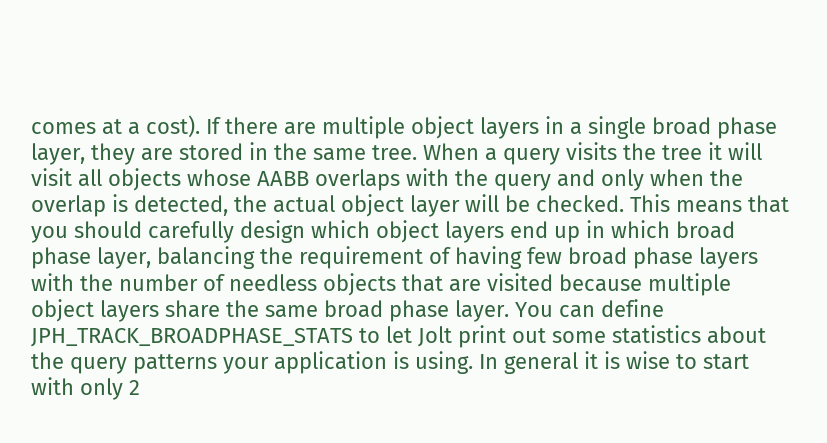comes at a cost). If there are multiple object layers in a single broad phase layer, they are stored in the same tree. When a query visits the tree it will visit all objects whose AABB overlaps with the query and only when the overlap is detected, the actual object layer will be checked. This means that you should carefully design which object layers end up in which broad phase layer, balancing the requirement of having few broad phase layers with the number of needless objects that are visited because multiple object layers share the same broad phase layer. You can define JPH_TRACK_BROADPHASE_STATS to let Jolt print out some statistics about the query patterns your application is using. In general it is wise to start with only 2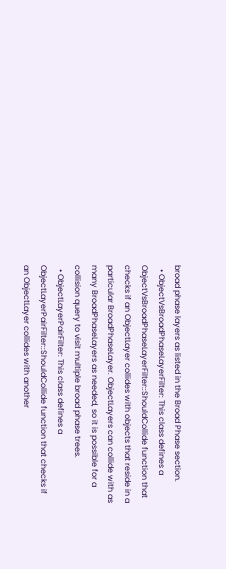broad phase layers as listed in the Broad Phase section.
  • ObjectVsBroadPhaseLayerFilter: This class defines a ObjectVsBroadPhaseLayerFilter::ShouldCollide function that checks if an ObjectLayer collides with objects that reside in a particular BroadPhaseLayer. ObjectLayers can collide with as many BroadPhaseLayers as needed, so it is possible for a collision query to visit multiple broad phase trees.
  • ObjectLayerPairFilter: This class defines a ObjectLayerPairFilter::ShouldCollide function that checks if an ObjectLayer collides with another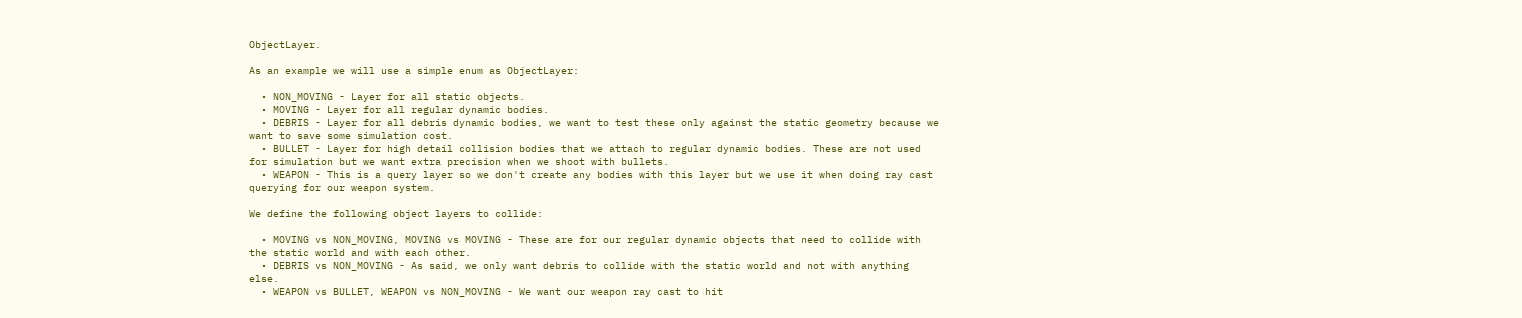ObjectLayer.

As an example we will use a simple enum as ObjectLayer:

  • NON_MOVING - Layer for all static objects.
  • MOVING - Layer for all regular dynamic bodies.
  • DEBRIS - Layer for all debris dynamic bodies, we want to test these only against the static geometry because we want to save some simulation cost.
  • BULLET - Layer for high detail collision bodies that we attach to regular dynamic bodies. These are not used for simulation but we want extra precision when we shoot with bullets.
  • WEAPON - This is a query layer so we don't create any bodies with this layer but we use it when doing ray cast querying for our weapon system.

We define the following object layers to collide:

  • MOVING vs NON_MOVING, MOVING vs MOVING - These are for our regular dynamic objects that need to collide with the static world and with each other.
  • DEBRIS vs NON_MOVING - As said, we only want debris to collide with the static world and not with anything else.
  • WEAPON vs BULLET, WEAPON vs NON_MOVING - We want our weapon ray cast to hit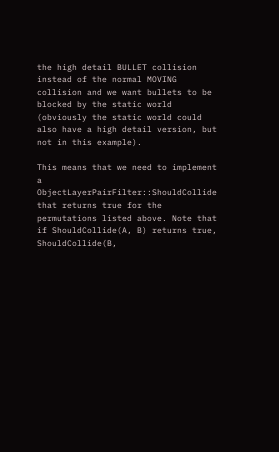the high detail BULLET collision instead of the normal MOVING collision and we want bullets to be blocked by the static world (obviously the static world could also have a high detail version, but not in this example).

This means that we need to implement a ObjectLayerPairFilter::ShouldCollide that returns true for the permutations listed above. Note that if ShouldCollide(A, B) returns true, ShouldCollide(B,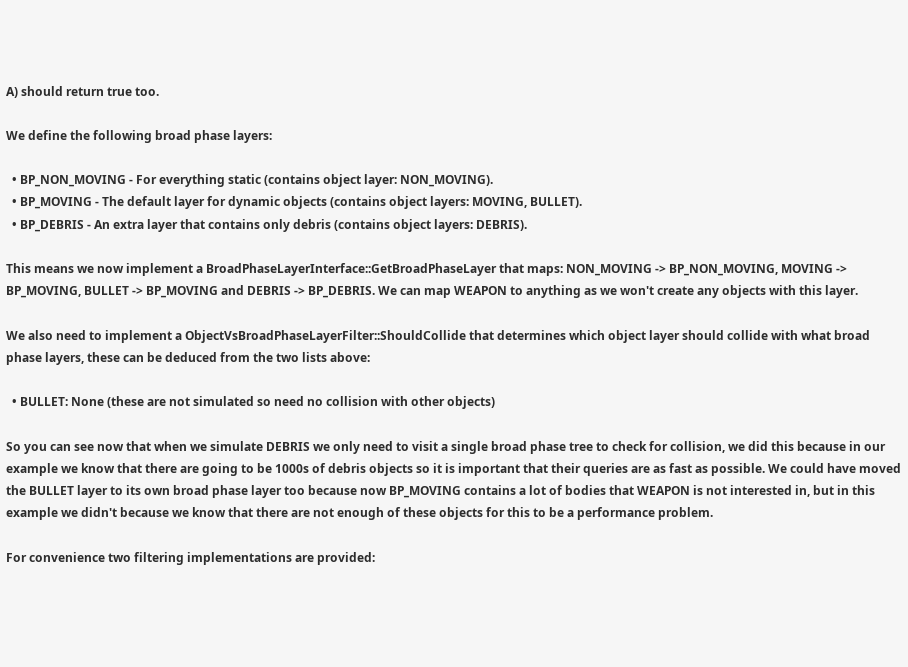A) should return true too.

We define the following broad phase layers:

  • BP_NON_MOVING - For everything static (contains object layer: NON_MOVING).
  • BP_MOVING - The default layer for dynamic objects (contains object layers: MOVING, BULLET).
  • BP_DEBRIS - An extra layer that contains only debris (contains object layers: DEBRIS).

This means we now implement a BroadPhaseLayerInterface::GetBroadPhaseLayer that maps: NON_MOVING -> BP_NON_MOVING, MOVING -> BP_MOVING, BULLET -> BP_MOVING and DEBRIS -> BP_DEBRIS. We can map WEAPON to anything as we won't create any objects with this layer.

We also need to implement a ObjectVsBroadPhaseLayerFilter::ShouldCollide that determines which object layer should collide with what broad phase layers, these can be deduced from the two lists above:

  • BULLET: None (these are not simulated so need no collision with other objects)

So you can see now that when we simulate DEBRIS we only need to visit a single broad phase tree to check for collision, we did this because in our example we know that there are going to be 1000s of debris objects so it is important that their queries are as fast as possible. We could have moved the BULLET layer to its own broad phase layer too because now BP_MOVING contains a lot of bodies that WEAPON is not interested in, but in this example we didn't because we know that there are not enough of these objects for this to be a performance problem.

For convenience two filtering implementations are provided: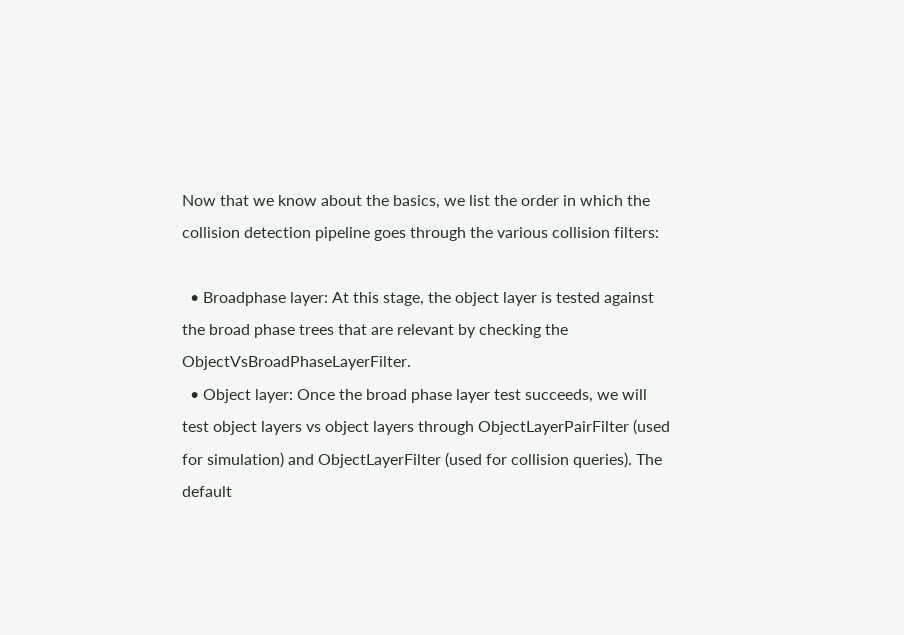Now that we know about the basics, we list the order in which the collision detection pipeline goes through the various collision filters:

  • Broadphase layer: At this stage, the object layer is tested against the broad phase trees that are relevant by checking the ObjectVsBroadPhaseLayerFilter.
  • Object layer: Once the broad phase layer test succeeds, we will test object layers vs object layers through ObjectLayerPairFilter (used for simulation) and ObjectLayerFilter (used for collision queries). The default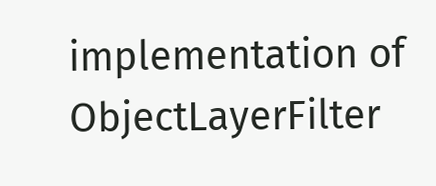implementation of ObjectLayerFilter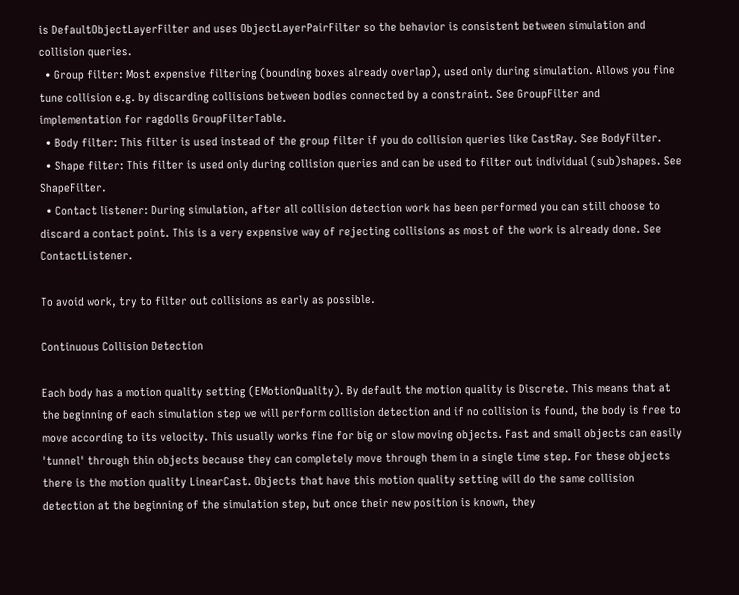is DefaultObjectLayerFilter and uses ObjectLayerPairFilter so the behavior is consistent between simulation and collision queries.
  • Group filter: Most expensive filtering (bounding boxes already overlap), used only during simulation. Allows you fine tune collision e.g. by discarding collisions between bodies connected by a constraint. See GroupFilter and implementation for ragdolls GroupFilterTable.
  • Body filter: This filter is used instead of the group filter if you do collision queries like CastRay. See BodyFilter.
  • Shape filter: This filter is used only during collision queries and can be used to filter out individual (sub)shapes. See ShapeFilter.
  • Contact listener: During simulation, after all collision detection work has been performed you can still choose to discard a contact point. This is a very expensive way of rejecting collisions as most of the work is already done. See ContactListener.

To avoid work, try to filter out collisions as early as possible.

Continuous Collision Detection

Each body has a motion quality setting (EMotionQuality). By default the motion quality is Discrete. This means that at the beginning of each simulation step we will perform collision detection and if no collision is found, the body is free to move according to its velocity. This usually works fine for big or slow moving objects. Fast and small objects can easily 'tunnel' through thin objects because they can completely move through them in a single time step. For these objects there is the motion quality LinearCast. Objects that have this motion quality setting will do the same collision detection at the beginning of the simulation step, but once their new position is known, they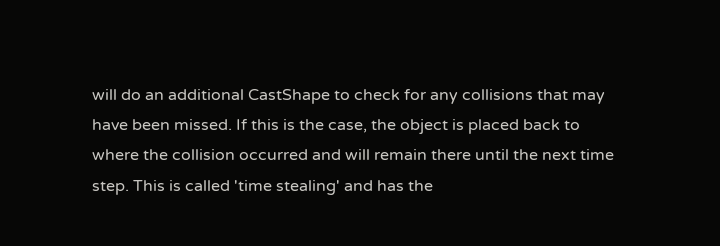will do an additional CastShape to check for any collisions that may have been missed. If this is the case, the object is placed back to where the collision occurred and will remain there until the next time step. This is called 'time stealing' and has the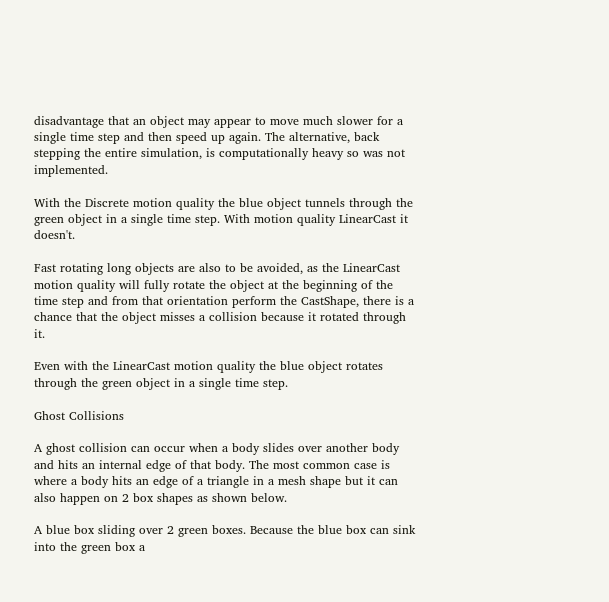disadvantage that an object may appear to move much slower for a single time step and then speed up again. The alternative, back stepping the entire simulation, is computationally heavy so was not implemented.

With the Discrete motion quality the blue object tunnels through the green object in a single time step. With motion quality LinearCast it doesn't.

Fast rotating long objects are also to be avoided, as the LinearCast motion quality will fully rotate the object at the beginning of the time step and from that orientation perform the CastShape, there is a chance that the object misses a collision because it rotated through it.

Even with the LinearCast motion quality the blue object rotates through the green object in a single time step.

Ghost Collisions

A ghost collision can occur when a body slides over another body and hits an internal edge of that body. The most common case is where a body hits an edge of a triangle in a mesh shape but it can also happen on 2 box shapes as shown below.

A blue box sliding over 2 green boxes. Because the blue box can sink into the green box a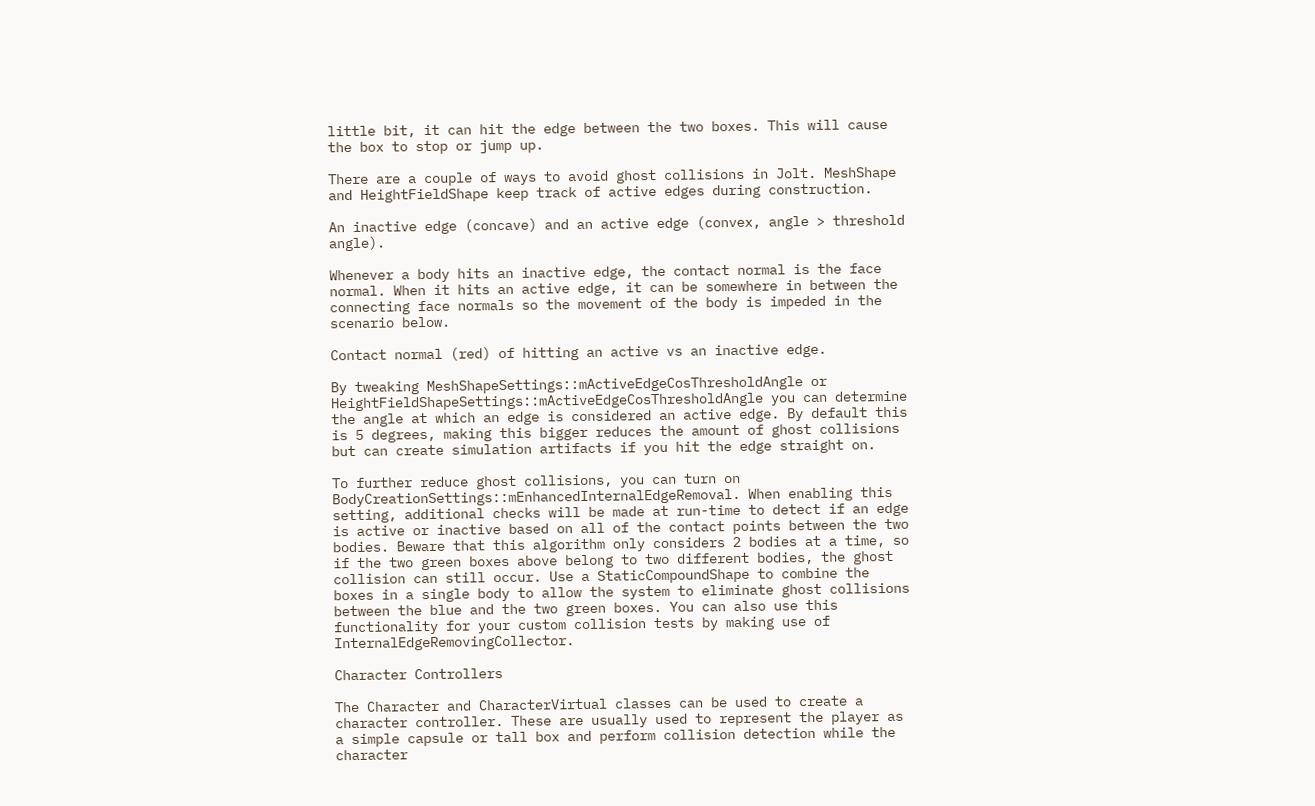little bit, it can hit the edge between the two boxes. This will cause the box to stop or jump up.

There are a couple of ways to avoid ghost collisions in Jolt. MeshShape and HeightFieldShape keep track of active edges during construction.

An inactive edge (concave) and an active edge (convex, angle > threshold angle).

Whenever a body hits an inactive edge, the contact normal is the face normal. When it hits an active edge, it can be somewhere in between the connecting face normals so the movement of the body is impeded in the scenario below.

Contact normal (red) of hitting an active vs an inactive edge.

By tweaking MeshShapeSettings::mActiveEdgeCosThresholdAngle or HeightFieldShapeSettings::mActiveEdgeCosThresholdAngle you can determine the angle at which an edge is considered an active edge. By default this is 5 degrees, making this bigger reduces the amount of ghost collisions but can create simulation artifacts if you hit the edge straight on.

To further reduce ghost collisions, you can turn on BodyCreationSettings::mEnhancedInternalEdgeRemoval. When enabling this setting, additional checks will be made at run-time to detect if an edge is active or inactive based on all of the contact points between the two bodies. Beware that this algorithm only considers 2 bodies at a time, so if the two green boxes above belong to two different bodies, the ghost collision can still occur. Use a StaticCompoundShape to combine the boxes in a single body to allow the system to eliminate ghost collisions between the blue and the two green boxes. You can also use this functionality for your custom collision tests by making use of InternalEdgeRemovingCollector.

Character Controllers

The Character and CharacterVirtual classes can be used to create a character controller. These are usually used to represent the player as a simple capsule or tall box and perform collision detection while the character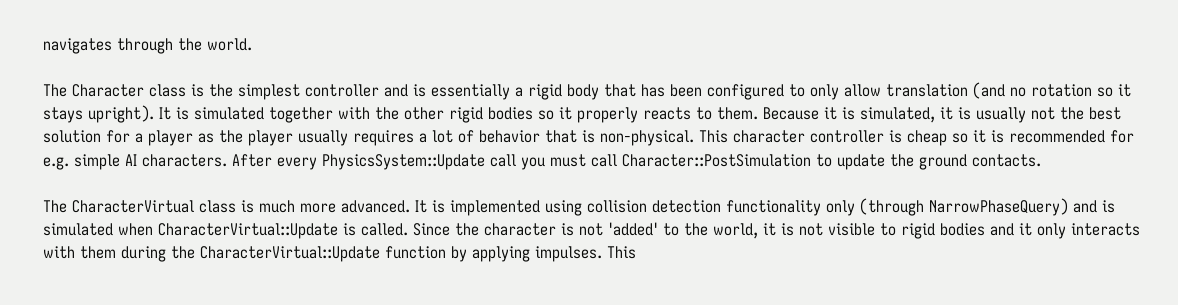navigates through the world.

The Character class is the simplest controller and is essentially a rigid body that has been configured to only allow translation (and no rotation so it stays upright). It is simulated together with the other rigid bodies so it properly reacts to them. Because it is simulated, it is usually not the best solution for a player as the player usually requires a lot of behavior that is non-physical. This character controller is cheap so it is recommended for e.g. simple AI characters. After every PhysicsSystem::Update call you must call Character::PostSimulation to update the ground contacts.

The CharacterVirtual class is much more advanced. It is implemented using collision detection functionality only (through NarrowPhaseQuery) and is simulated when CharacterVirtual::Update is called. Since the character is not 'added' to the world, it is not visible to rigid bodies and it only interacts with them during the CharacterVirtual::Update function by applying impulses. This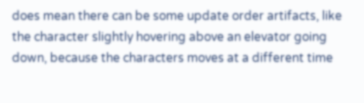does mean there can be some update order artifacts, like the character slightly hovering above an elevator going down, because the characters moves at a different time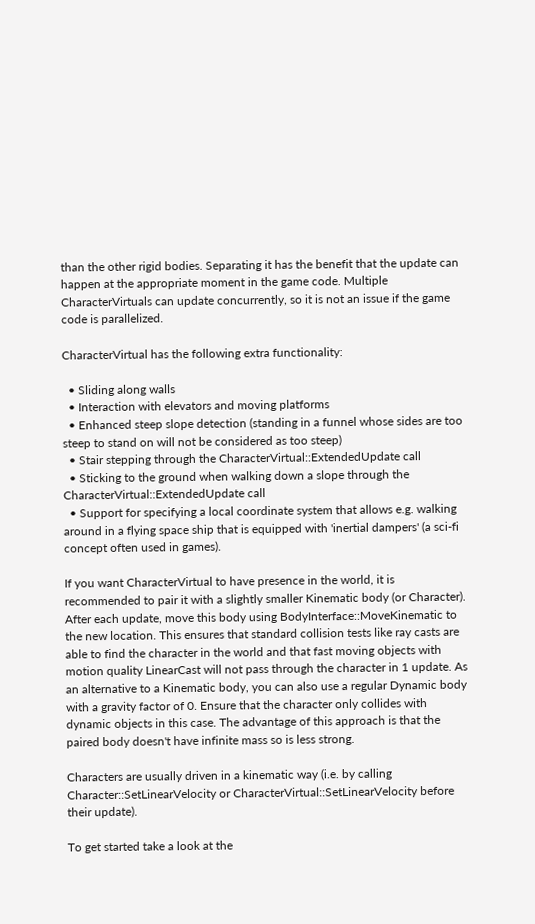than the other rigid bodies. Separating it has the benefit that the update can happen at the appropriate moment in the game code. Multiple CharacterVirtuals can update concurrently, so it is not an issue if the game code is parallelized.

CharacterVirtual has the following extra functionality:

  • Sliding along walls
  • Interaction with elevators and moving platforms
  • Enhanced steep slope detection (standing in a funnel whose sides are too steep to stand on will not be considered as too steep)
  • Stair stepping through the CharacterVirtual::ExtendedUpdate call
  • Sticking to the ground when walking down a slope through the CharacterVirtual::ExtendedUpdate call
  • Support for specifying a local coordinate system that allows e.g. walking around in a flying space ship that is equipped with 'inertial dampers' (a sci-fi concept often used in games).

If you want CharacterVirtual to have presence in the world, it is recommended to pair it with a slightly smaller Kinematic body (or Character). After each update, move this body using BodyInterface::MoveKinematic to the new location. This ensures that standard collision tests like ray casts are able to find the character in the world and that fast moving objects with motion quality LinearCast will not pass through the character in 1 update. As an alternative to a Kinematic body, you can also use a regular Dynamic body with a gravity factor of 0. Ensure that the character only collides with dynamic objects in this case. The advantage of this approach is that the paired body doesn't have infinite mass so is less strong.

Characters are usually driven in a kinematic way (i.e. by calling Character::SetLinearVelocity or CharacterVirtual::SetLinearVelocity before their update).

To get started take a look at the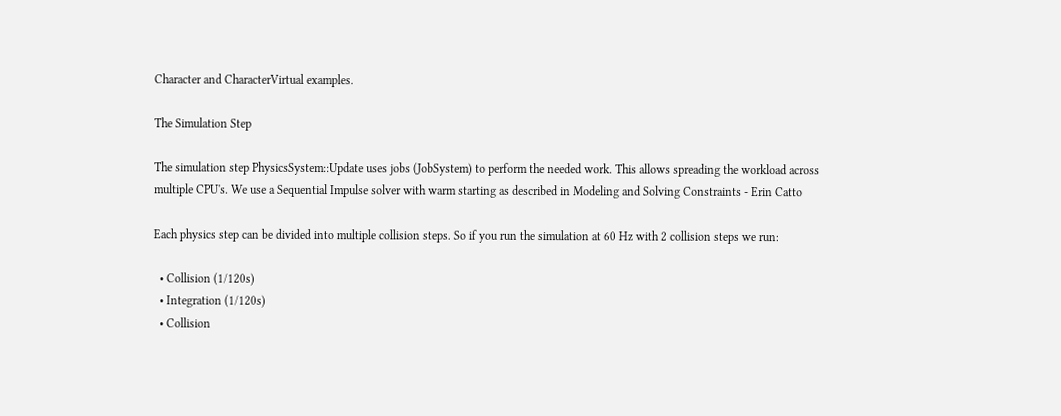Character and CharacterVirtual examples.

The Simulation Step

The simulation step PhysicsSystem::Update uses jobs (JobSystem) to perform the needed work. This allows spreading the workload across multiple CPU's. We use a Sequential Impulse solver with warm starting as described in Modeling and Solving Constraints - Erin Catto

Each physics step can be divided into multiple collision steps. So if you run the simulation at 60 Hz with 2 collision steps we run:

  • Collision (1/120s)
  • Integration (1/120s)
  • Collision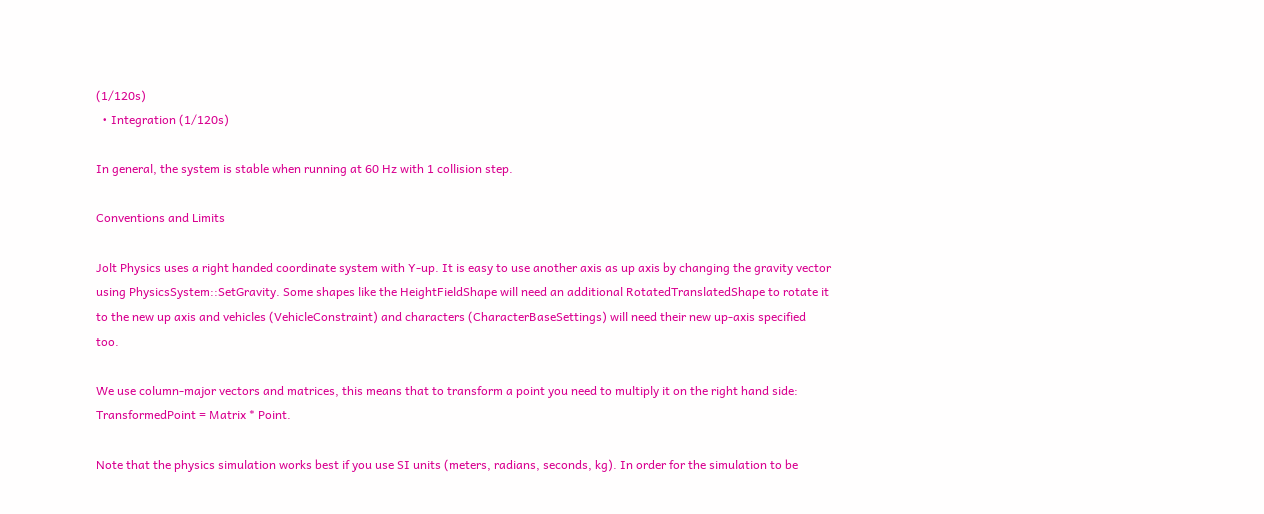(1/120s)
  • Integration (1/120s)

In general, the system is stable when running at 60 Hz with 1 collision step.

Conventions and Limits

Jolt Physics uses a right handed coordinate system with Y-up. It is easy to use another axis as up axis by changing the gravity vector using PhysicsSystem::SetGravity. Some shapes like the HeightFieldShape will need an additional RotatedTranslatedShape to rotate it to the new up axis and vehicles (VehicleConstraint) and characters (CharacterBaseSettings) will need their new up-axis specified too.

We use column-major vectors and matrices, this means that to transform a point you need to multiply it on the right hand side: TransformedPoint = Matrix * Point.

Note that the physics simulation works best if you use SI units (meters, radians, seconds, kg). In order for the simulation to be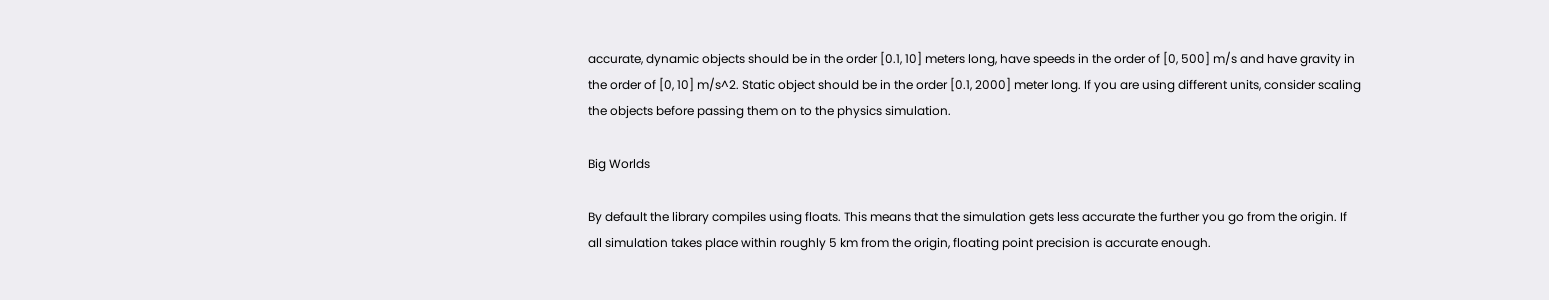accurate, dynamic objects should be in the order [0.1, 10] meters long, have speeds in the order of [0, 500] m/s and have gravity in the order of [0, 10] m/s^2. Static object should be in the order [0.1, 2000] meter long. If you are using different units, consider scaling the objects before passing them on to the physics simulation.

Big Worlds

By default the library compiles using floats. This means that the simulation gets less accurate the further you go from the origin. If all simulation takes place within roughly 5 km from the origin, floating point precision is accurate enough.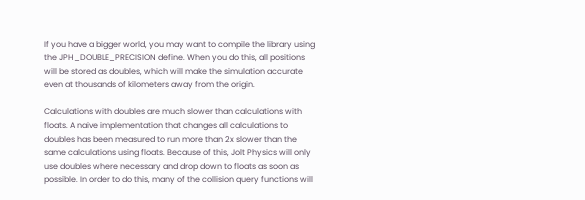If you have a bigger world, you may want to compile the library using the JPH_DOUBLE_PRECISION define. When you do this, all positions will be stored as doubles, which will make the simulation accurate even at thousands of kilometers away from the origin.

Calculations with doubles are much slower than calculations with floats. A naive implementation that changes all calculations to doubles has been measured to run more than 2x slower than the same calculations using floats. Because of this, Jolt Physics will only use doubles where necessary and drop down to floats as soon as possible. In order to do this, many of the collision query functions will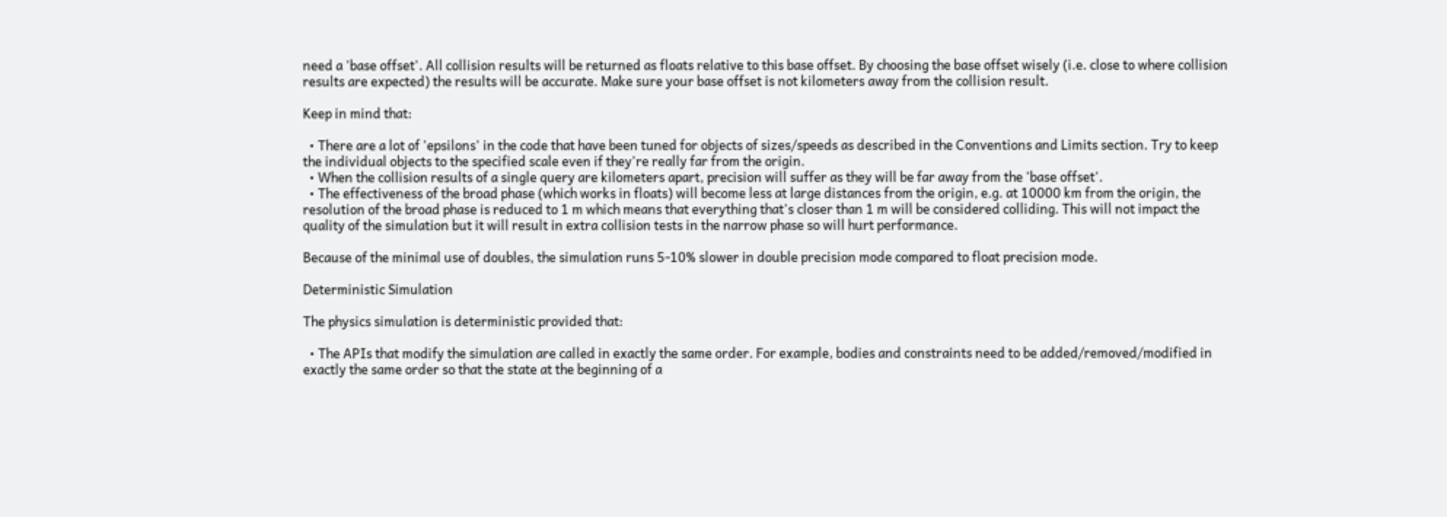need a 'base offset'. All collision results will be returned as floats relative to this base offset. By choosing the base offset wisely (i.e. close to where collision results are expected) the results will be accurate. Make sure your base offset is not kilometers away from the collision result.

Keep in mind that:

  • There are a lot of 'epsilons' in the code that have been tuned for objects of sizes/speeds as described in the Conventions and Limits section. Try to keep the individual objects to the specified scale even if they're really far from the origin.
  • When the collision results of a single query are kilometers apart, precision will suffer as they will be far away from the 'base offset'.
  • The effectiveness of the broad phase (which works in floats) will become less at large distances from the origin, e.g. at 10000 km from the origin, the resolution of the broad phase is reduced to 1 m which means that everything that's closer than 1 m will be considered colliding. This will not impact the quality of the simulation but it will result in extra collision tests in the narrow phase so will hurt performance.

Because of the minimal use of doubles, the simulation runs 5-10% slower in double precision mode compared to float precision mode.

Deterministic Simulation

The physics simulation is deterministic provided that:

  • The APIs that modify the simulation are called in exactly the same order. For example, bodies and constraints need to be added/removed/modified in exactly the same order so that the state at the beginning of a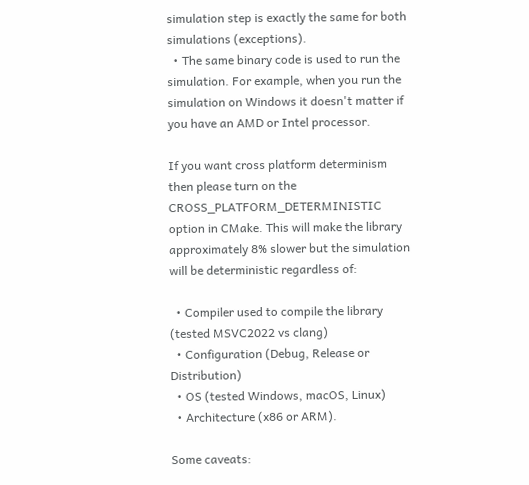simulation step is exactly the same for both simulations (exceptions).
  • The same binary code is used to run the simulation. For example, when you run the simulation on Windows it doesn't matter if you have an AMD or Intel processor.

If you want cross platform determinism then please turn on the CROSS_PLATFORM_DETERMINISTIC option in CMake. This will make the library approximately 8% slower but the simulation will be deterministic regardless of:

  • Compiler used to compile the library (tested MSVC2022 vs clang)
  • Configuration (Debug, Release or Distribution)
  • OS (tested Windows, macOS, Linux)
  • Architecture (x86 or ARM).

Some caveats: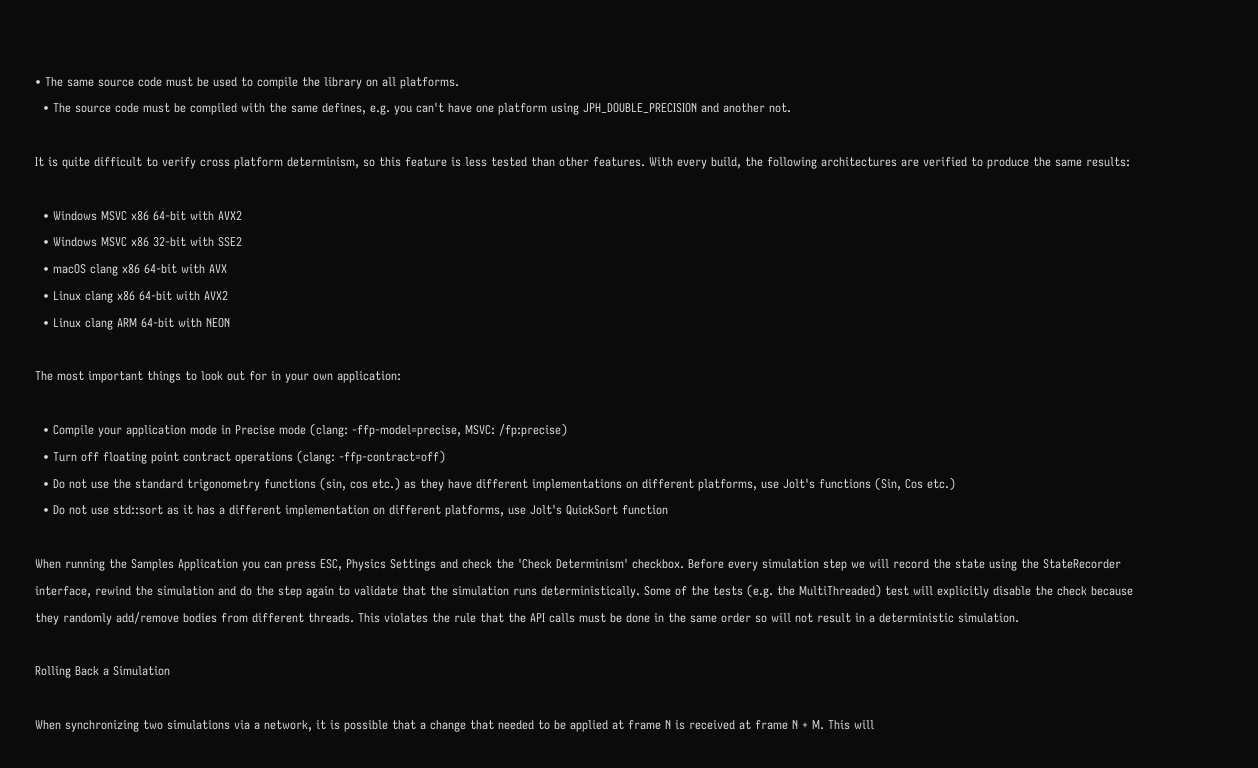• The same source code must be used to compile the library on all platforms.
  • The source code must be compiled with the same defines, e.g. you can't have one platform using JPH_DOUBLE_PRECISION and another not.

It is quite difficult to verify cross platform determinism, so this feature is less tested than other features. With every build, the following architectures are verified to produce the same results:

  • Windows MSVC x86 64-bit with AVX2
  • Windows MSVC x86 32-bit with SSE2
  • macOS clang x86 64-bit with AVX
  • Linux clang x86 64-bit with AVX2
  • Linux clang ARM 64-bit with NEON

The most important things to look out for in your own application:

  • Compile your application mode in Precise mode (clang: -ffp-model=precise, MSVC: /fp:precise)
  • Turn off floating point contract operations (clang: -ffp-contract=off)
  • Do not use the standard trigonometry functions (sin, cos etc.) as they have different implementations on different platforms, use Jolt's functions (Sin, Cos etc.)
  • Do not use std::sort as it has a different implementation on different platforms, use Jolt's QuickSort function

When running the Samples Application you can press ESC, Physics Settings and check the 'Check Determinism' checkbox. Before every simulation step we will record the state using the StateRecorder interface, rewind the simulation and do the step again to validate that the simulation runs deterministically. Some of the tests (e.g. the MultiThreaded) test will explicitly disable the check because they randomly add/remove bodies from different threads. This violates the rule that the API calls must be done in the same order so will not result in a deterministic simulation.

Rolling Back a Simulation

When synchronizing two simulations via a network, it is possible that a change that needed to be applied at frame N is received at frame N + M. This will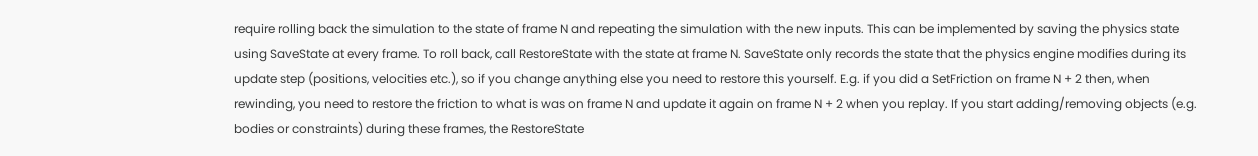require rolling back the simulation to the state of frame N and repeating the simulation with the new inputs. This can be implemented by saving the physics state using SaveState at every frame. To roll back, call RestoreState with the state at frame N. SaveState only records the state that the physics engine modifies during its update step (positions, velocities etc.), so if you change anything else you need to restore this yourself. E.g. if you did a SetFriction on frame N + 2 then, when rewinding, you need to restore the friction to what is was on frame N and update it again on frame N + 2 when you replay. If you start adding/removing objects (e.g. bodies or constraints) during these frames, the RestoreState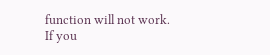function will not work. If you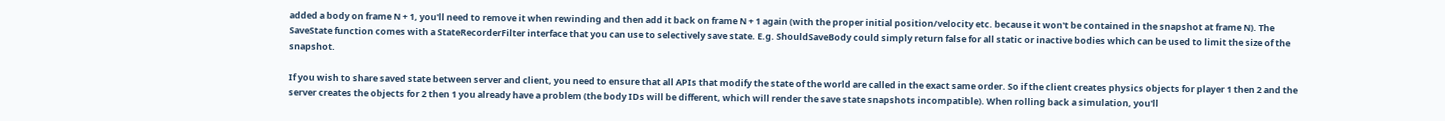added a body on frame N + 1, you'll need to remove it when rewinding and then add it back on frame N + 1 again (with the proper initial position/velocity etc. because it won't be contained in the snapshot at frame N). The SaveState function comes with a StateRecorderFilter interface that you can use to selectively save state. E.g. ShouldSaveBody could simply return false for all static or inactive bodies which can be used to limit the size of the snapshot.

If you wish to share saved state between server and client, you need to ensure that all APIs that modify the state of the world are called in the exact same order. So if the client creates physics objects for player 1 then 2 and the server creates the objects for 2 then 1 you already have a problem (the body IDs will be different, which will render the save state snapshots incompatible). When rolling back a simulation, you'll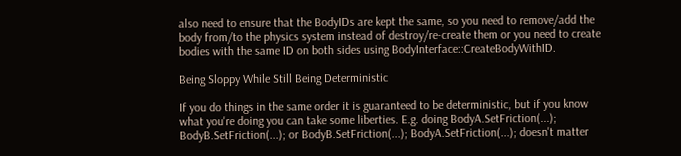also need to ensure that the BodyIDs are kept the same, so you need to remove/add the body from/to the physics system instead of destroy/re-create them or you need to create bodies with the same ID on both sides using BodyInterface::CreateBodyWithID.

Being Sloppy While Still Being Deterministic

If you do things in the same order it is guaranteed to be deterministic, but if you know what you're doing you can take some liberties. E.g. doing BodyA.SetFriction(...); BodyB.SetFriction(...); or BodyB.SetFriction(...); BodyA.SetFriction(...); doesn't matter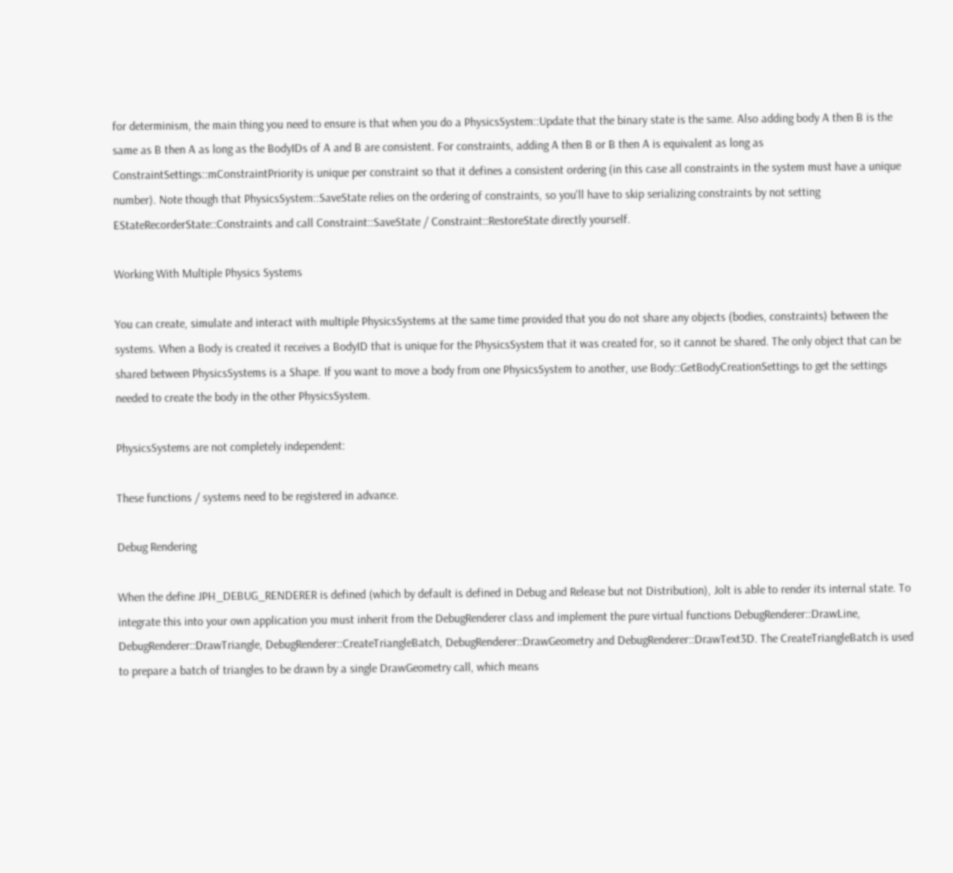for determinism, the main thing you need to ensure is that when you do a PhysicsSystem::Update that the binary state is the same. Also adding body A then B is the same as B then A as long as the BodyIDs of A and B are consistent. For constraints, adding A then B or B then A is equivalent as long as ConstraintSettings::mConstraintPriority is unique per constraint so that it defines a consistent ordering (in this case all constraints in the system must have a unique number). Note though that PhysicsSystem::SaveState relies on the ordering of constraints, so you'll have to skip serializing constraints by not setting EStateRecorderState::Constraints and call Constraint::SaveState / Constraint::RestoreState directly yourself.

Working With Multiple Physics Systems

You can create, simulate and interact with multiple PhysicsSystems at the same time provided that you do not share any objects (bodies, constraints) between the systems. When a Body is created it receives a BodyID that is unique for the PhysicsSystem that it was created for, so it cannot be shared. The only object that can be shared between PhysicsSystems is a Shape. If you want to move a body from one PhysicsSystem to another, use Body::GetBodyCreationSettings to get the settings needed to create the body in the other PhysicsSystem.

PhysicsSystems are not completely independent:

These functions / systems need to be registered in advance.

Debug Rendering

When the define JPH_DEBUG_RENDERER is defined (which by default is defined in Debug and Release but not Distribution), Jolt is able to render its internal state. To integrate this into your own application you must inherit from the DebugRenderer class and implement the pure virtual functions DebugRenderer::DrawLine, DebugRenderer::DrawTriangle, DebugRenderer::CreateTriangleBatch, DebugRenderer::DrawGeometry and DebugRenderer::DrawText3D. The CreateTriangleBatch is used to prepare a batch of triangles to be drawn by a single DrawGeometry call, which means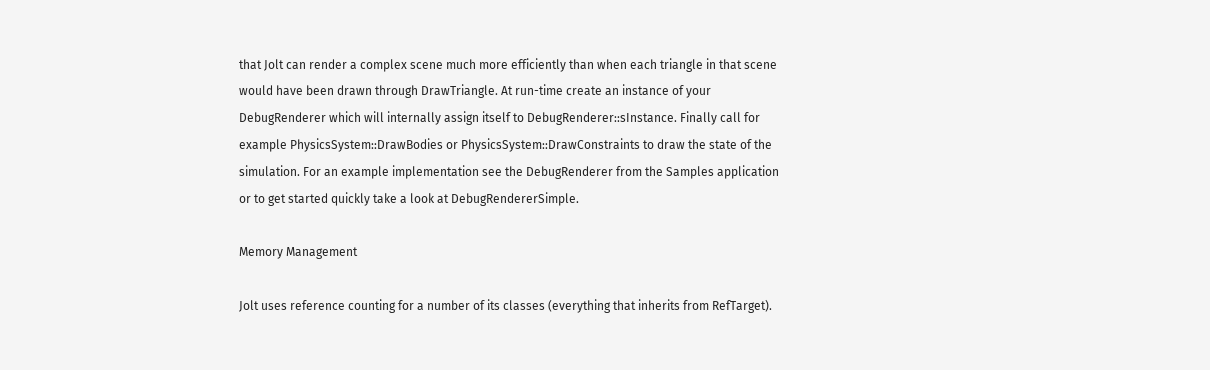that Jolt can render a complex scene much more efficiently than when each triangle in that scene would have been drawn through DrawTriangle. At run-time create an instance of your DebugRenderer which will internally assign itself to DebugRenderer::sInstance. Finally call for example PhysicsSystem::DrawBodies or PhysicsSystem::DrawConstraints to draw the state of the simulation. For an example implementation see the DebugRenderer from the Samples application or to get started quickly take a look at DebugRendererSimple.

Memory Management

Jolt uses reference counting for a number of its classes (everything that inherits from RefTarget).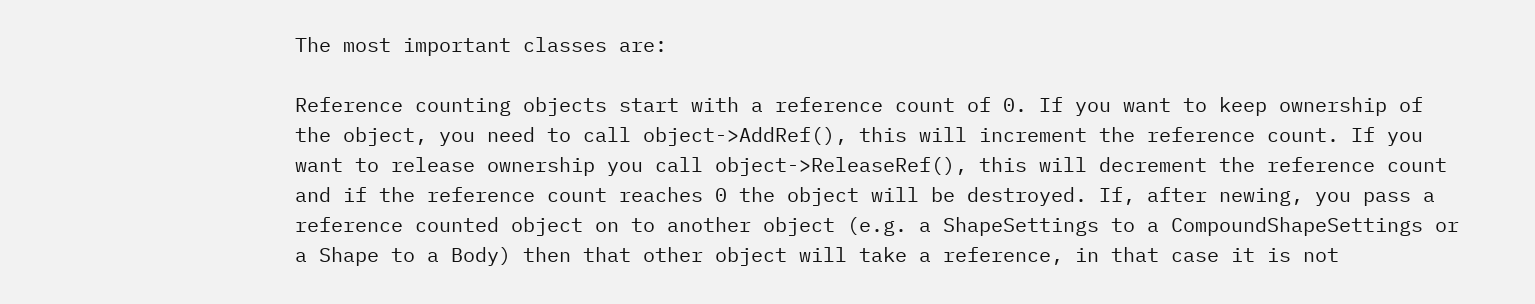The most important classes are:

Reference counting objects start with a reference count of 0. If you want to keep ownership of the object, you need to call object->AddRef(), this will increment the reference count. If you want to release ownership you call object->ReleaseRef(), this will decrement the reference count and if the reference count reaches 0 the object will be destroyed. If, after newing, you pass a reference counted object on to another object (e.g. a ShapeSettings to a CompoundShapeSettings or a Shape to a Body) then that other object will take a reference, in that case it is not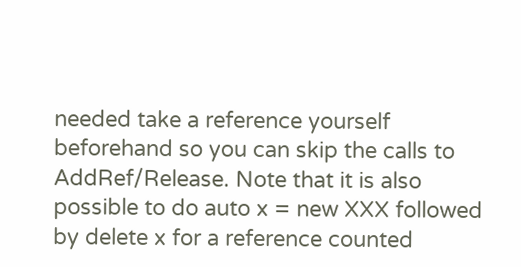needed take a reference yourself beforehand so you can skip the calls to AddRef/Release. Note that it is also possible to do auto x = new XXX followed by delete x for a reference counted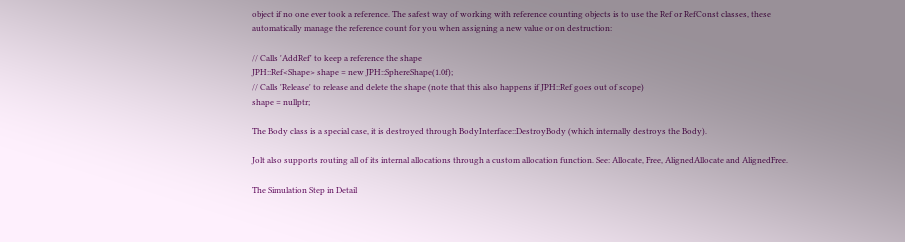object if no one ever took a reference. The safest way of working with reference counting objects is to use the Ref or RefConst classes, these automatically manage the reference count for you when assigning a new value or on destruction:

// Calls 'AddRef' to keep a reference the shape
JPH::Ref<Shape> shape = new JPH::SphereShape(1.0f);
// Calls 'Release' to release and delete the shape (note that this also happens if JPH::Ref goes out of scope)
shape = nullptr;

The Body class is a special case, it is destroyed through BodyInterface::DestroyBody (which internally destroys the Body).

Jolt also supports routing all of its internal allocations through a custom allocation function. See: Allocate, Free, AlignedAllocate and AlignedFree.

The Simulation Step in Detail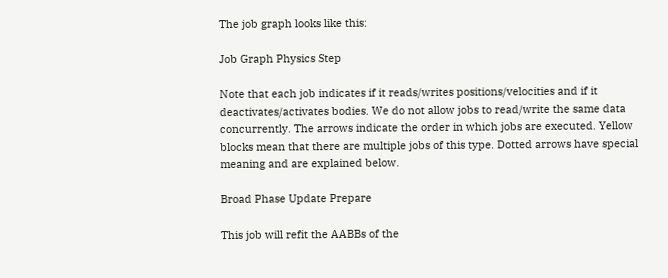The job graph looks like this:

Job Graph Physics Step

Note that each job indicates if it reads/writes positions/velocities and if it deactivates/activates bodies. We do not allow jobs to read/write the same data concurrently. The arrows indicate the order in which jobs are executed. Yellow blocks mean that there are multiple jobs of this type. Dotted arrows have special meaning and are explained below.

Broad Phase Update Prepare

This job will refit the AABBs of the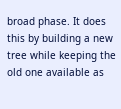broad phase. It does this by building a new tree while keeping the old one available as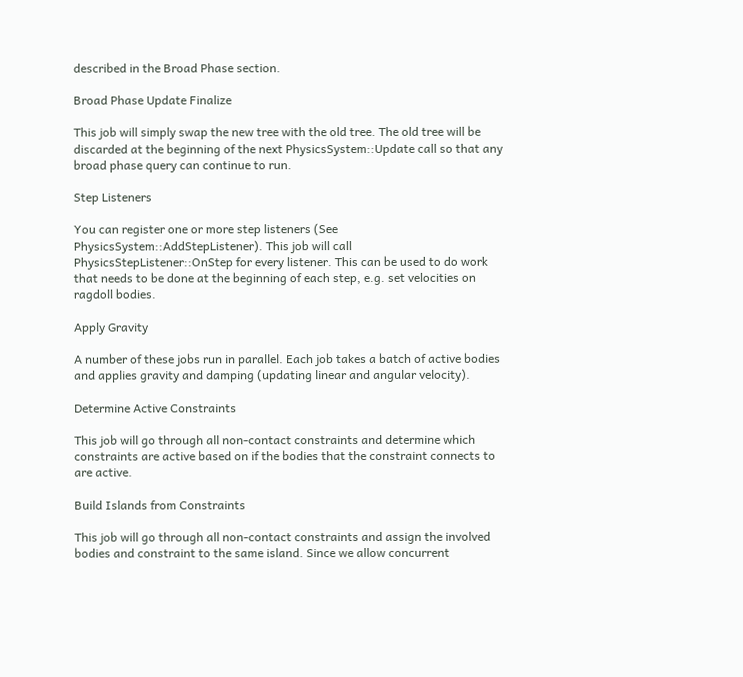described in the Broad Phase section.

Broad Phase Update Finalize

This job will simply swap the new tree with the old tree. The old tree will be discarded at the beginning of the next PhysicsSystem::Update call so that any broad phase query can continue to run.

Step Listeners

You can register one or more step listeners (See PhysicsSystem::AddStepListener). This job will call PhysicsStepListener::OnStep for every listener. This can be used to do work that needs to be done at the beginning of each step, e.g. set velocities on ragdoll bodies.

Apply Gravity

A number of these jobs run in parallel. Each job takes a batch of active bodies and applies gravity and damping (updating linear and angular velocity).

Determine Active Constraints

This job will go through all non-contact constraints and determine which constraints are active based on if the bodies that the constraint connects to are active.

Build Islands from Constraints

This job will go through all non-contact constraints and assign the involved bodies and constraint to the same island. Since we allow concurrent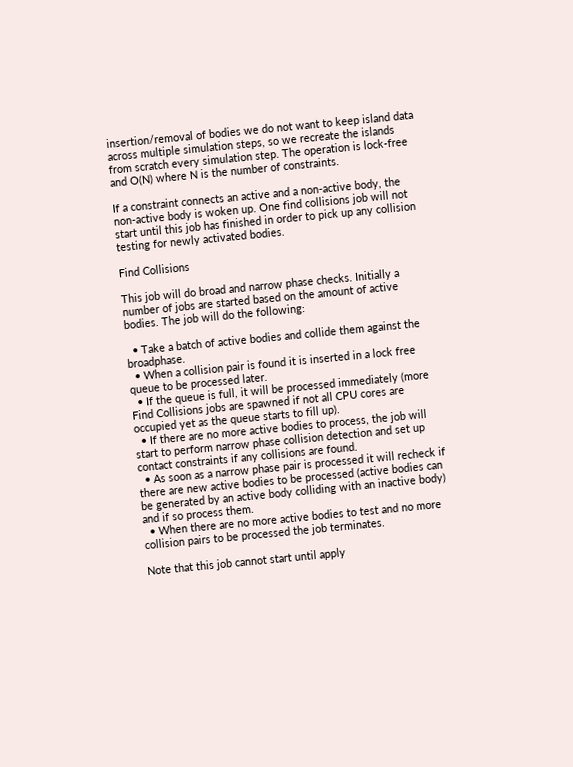insertion/removal of bodies we do not want to keep island data across multiple simulation steps, so we recreate the islands from scratch every simulation step. The operation is lock-free and O(N) where N is the number of constraints.

If a constraint connects an active and a non-active body, the non-active body is woken up. One find collisions job will not start until this job has finished in order to pick up any collision testing for newly activated bodies.

Find Collisions

This job will do broad and narrow phase checks. Initially a number of jobs are started based on the amount of active bodies. The job will do the following:

  • Take a batch of active bodies and collide them against the broadphase.
  • When a collision pair is found it is inserted in a lock free queue to be processed later.
  • If the queue is full, it will be processed immediately (more Find Collisions jobs are spawned if not all CPU cores are occupied yet as the queue starts to fill up).
  • If there are no more active bodies to process, the job will start to perform narrow phase collision detection and set up contact constraints if any collisions are found.
  • As soon as a narrow phase pair is processed it will recheck if there are new active bodies to be processed (active bodies can be generated by an active body colliding with an inactive body) and if so process them.
  • When there are no more active bodies to test and no more collision pairs to be processed the job terminates.

Note that this job cannot start until apply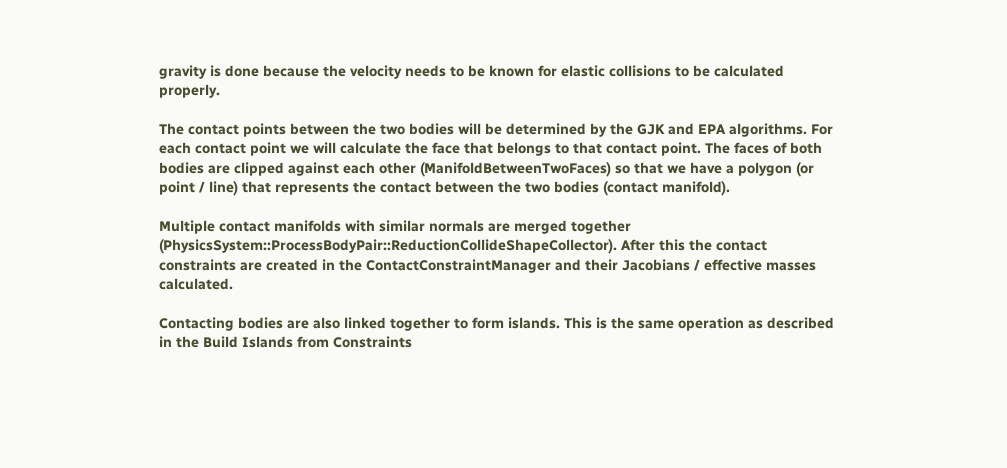gravity is done because the velocity needs to be known for elastic collisions to be calculated properly.

The contact points between the two bodies will be determined by the GJK and EPA algorithms. For each contact point we will calculate the face that belongs to that contact point. The faces of both bodies are clipped against each other (ManifoldBetweenTwoFaces) so that we have a polygon (or point / line) that represents the contact between the two bodies (contact manifold).

Multiple contact manifolds with similar normals are merged together (PhysicsSystem::ProcessBodyPair::ReductionCollideShapeCollector). After this the contact constraints are created in the ContactConstraintManager and their Jacobians / effective masses calculated.

Contacting bodies are also linked together to form islands. This is the same operation as described in the Build Islands from Constraints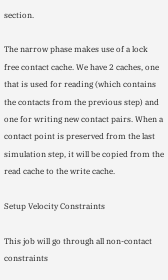section.

The narrow phase makes use of a lock free contact cache. We have 2 caches, one that is used for reading (which contains the contacts from the previous step) and one for writing new contact pairs. When a contact point is preserved from the last simulation step, it will be copied from the read cache to the write cache.

Setup Velocity Constraints

This job will go through all non-contact constraints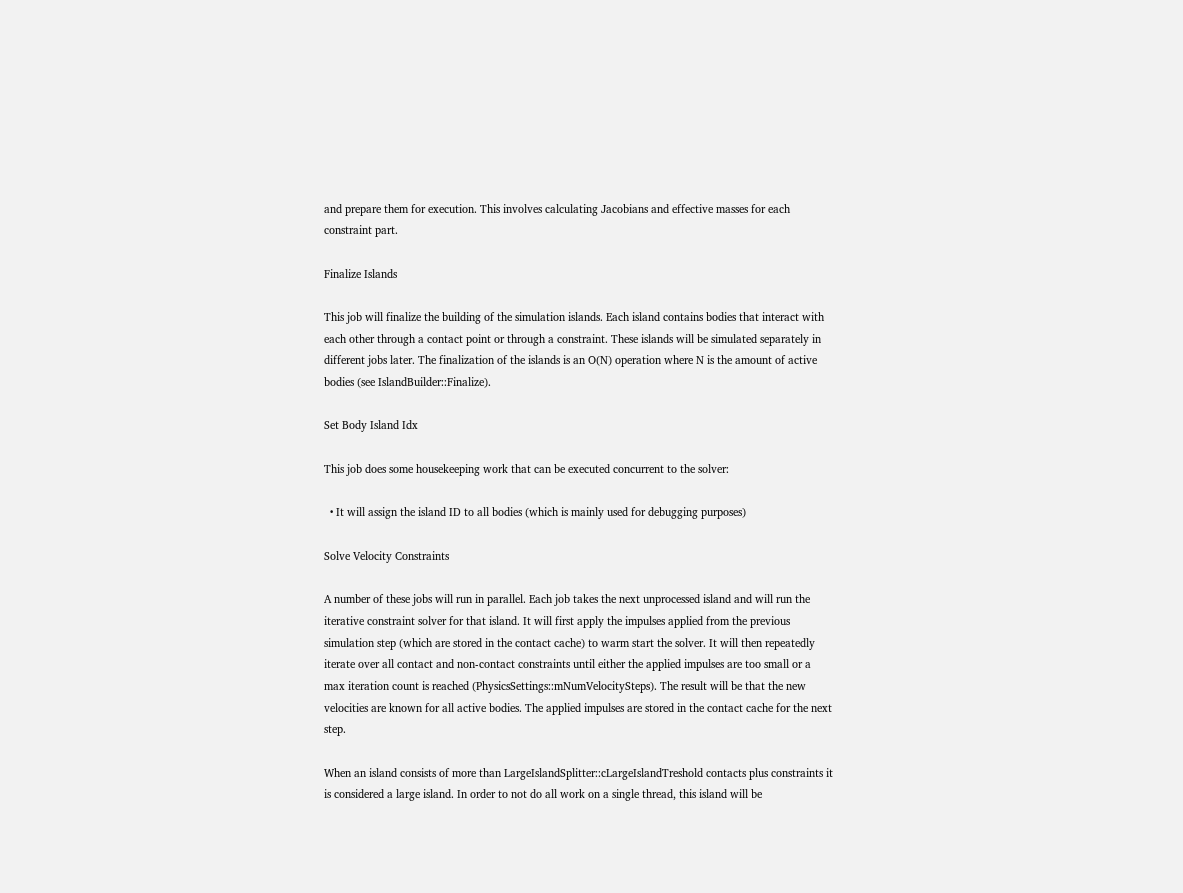and prepare them for execution. This involves calculating Jacobians and effective masses for each constraint part.

Finalize Islands

This job will finalize the building of the simulation islands. Each island contains bodies that interact with each other through a contact point or through a constraint. These islands will be simulated separately in different jobs later. The finalization of the islands is an O(N) operation where N is the amount of active bodies (see IslandBuilder::Finalize).

Set Body Island Idx

This job does some housekeeping work that can be executed concurrent to the solver:

  • It will assign the island ID to all bodies (which is mainly used for debugging purposes)

Solve Velocity Constraints

A number of these jobs will run in parallel. Each job takes the next unprocessed island and will run the iterative constraint solver for that island. It will first apply the impulses applied from the previous simulation step (which are stored in the contact cache) to warm start the solver. It will then repeatedly iterate over all contact and non-contact constraints until either the applied impulses are too small or a max iteration count is reached (PhysicsSettings::mNumVelocitySteps). The result will be that the new velocities are known for all active bodies. The applied impulses are stored in the contact cache for the next step.

When an island consists of more than LargeIslandSplitter::cLargeIslandTreshold contacts plus constraints it is considered a large island. In order to not do all work on a single thread, this island will be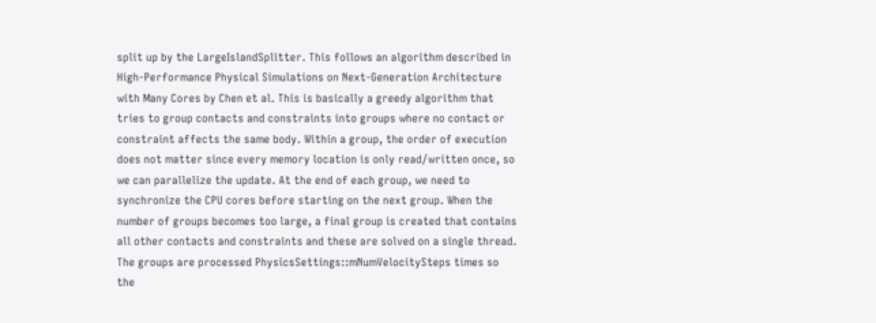split up by the LargeIslandSplitter. This follows an algorithm described in High-Performance Physical Simulations on Next-Generation Architecture with Many Cores by Chen et al. This is basically a greedy algorithm that tries to group contacts and constraints into groups where no contact or constraint affects the same body. Within a group, the order of execution does not matter since every memory location is only read/written once, so we can parallelize the update. At the end of each group, we need to synchronize the CPU cores before starting on the next group. When the number of groups becomes too large, a final group is created that contains all other contacts and constraints and these are solved on a single thread. The groups are processed PhysicsSettings::mNumVelocitySteps times so the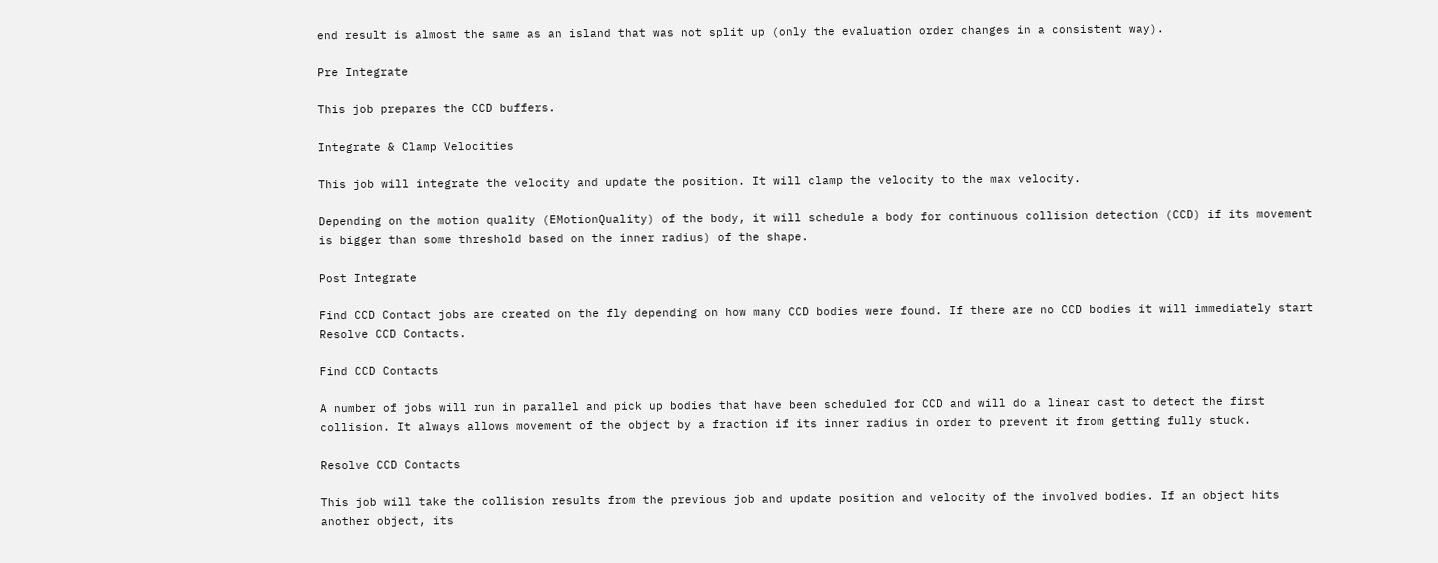end result is almost the same as an island that was not split up (only the evaluation order changes in a consistent way).

Pre Integrate

This job prepares the CCD buffers.

Integrate & Clamp Velocities

This job will integrate the velocity and update the position. It will clamp the velocity to the max velocity.

Depending on the motion quality (EMotionQuality) of the body, it will schedule a body for continuous collision detection (CCD) if its movement is bigger than some threshold based on the inner radius) of the shape.

Post Integrate

Find CCD Contact jobs are created on the fly depending on how many CCD bodies were found. If there are no CCD bodies it will immediately start Resolve CCD Contacts.

Find CCD Contacts

A number of jobs will run in parallel and pick up bodies that have been scheduled for CCD and will do a linear cast to detect the first collision. It always allows movement of the object by a fraction if its inner radius in order to prevent it from getting fully stuck.

Resolve CCD Contacts

This job will take the collision results from the previous job and update position and velocity of the involved bodies. If an object hits another object, its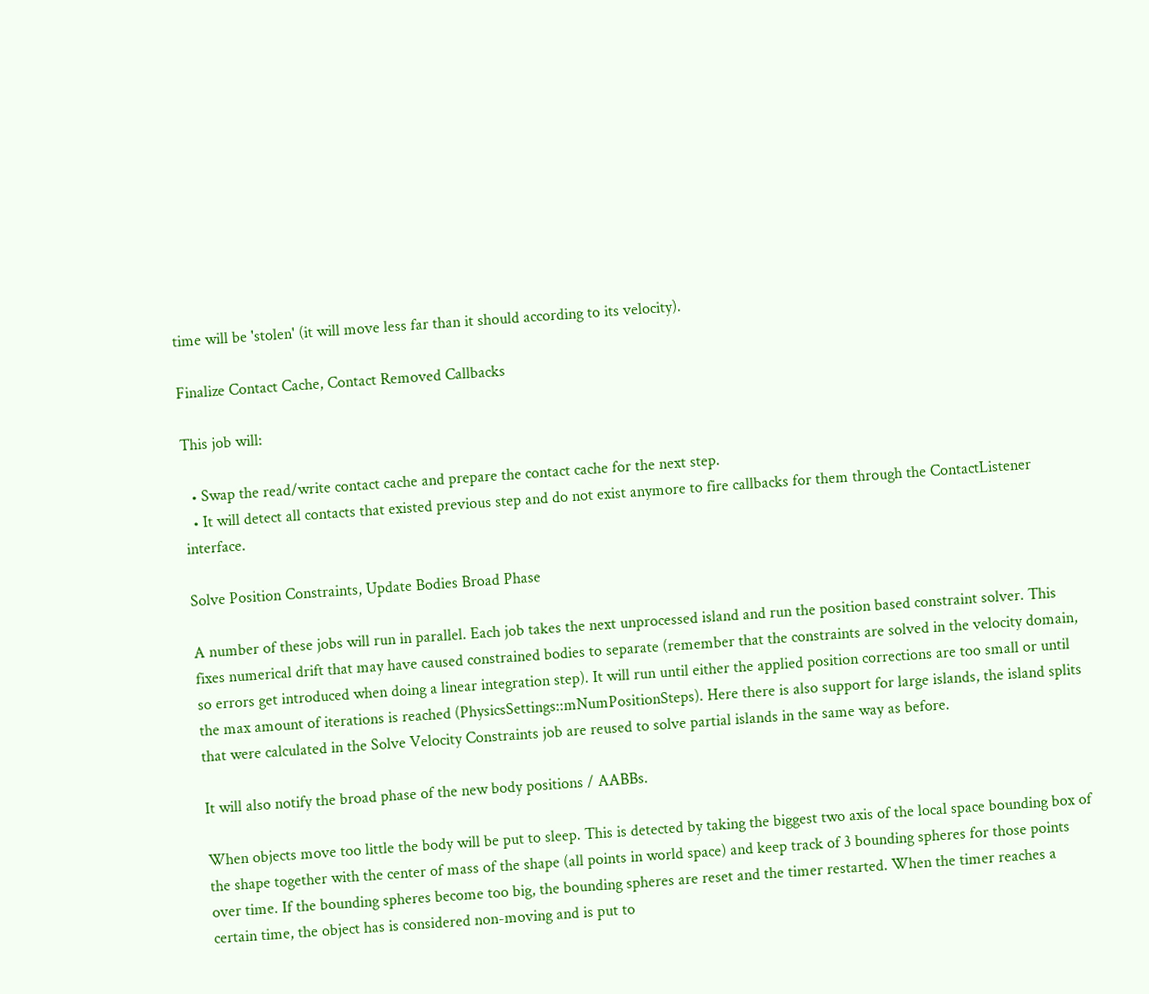time will be 'stolen' (it will move less far than it should according to its velocity).

Finalize Contact Cache, Contact Removed Callbacks

This job will:

  • Swap the read/write contact cache and prepare the contact cache for the next step.
  • It will detect all contacts that existed previous step and do not exist anymore to fire callbacks for them through the ContactListener interface.

Solve Position Constraints, Update Bodies Broad Phase

A number of these jobs will run in parallel. Each job takes the next unprocessed island and run the position based constraint solver. This fixes numerical drift that may have caused constrained bodies to separate (remember that the constraints are solved in the velocity domain, so errors get introduced when doing a linear integration step). It will run until either the applied position corrections are too small or until the max amount of iterations is reached (PhysicsSettings::mNumPositionSteps). Here there is also support for large islands, the island splits that were calculated in the Solve Velocity Constraints job are reused to solve partial islands in the same way as before.

It will also notify the broad phase of the new body positions / AABBs.

When objects move too little the body will be put to sleep. This is detected by taking the biggest two axis of the local space bounding box of the shape together with the center of mass of the shape (all points in world space) and keep track of 3 bounding spheres for those points over time. If the bounding spheres become too big, the bounding spheres are reset and the timer restarted. When the timer reaches a certain time, the object has is considered non-moving and is put to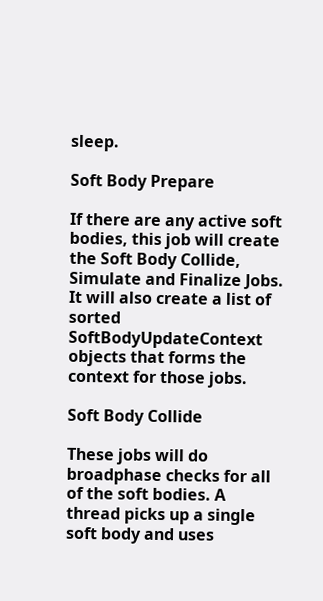sleep.

Soft Body Prepare

If there are any active soft bodies, this job will create the Soft Body Collide, Simulate and Finalize Jobs. It will also create a list of sorted SoftBodyUpdateContext objects that forms the context for those jobs.

Soft Body Collide

These jobs will do broadphase checks for all of the soft bodies. A thread picks up a single soft body and uses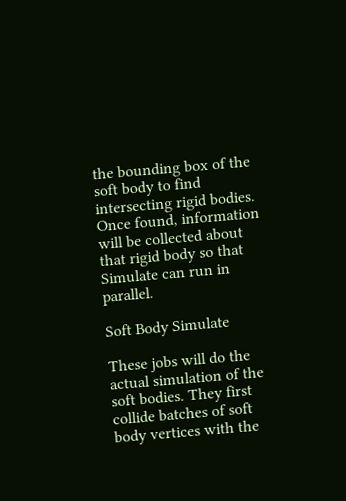the bounding box of the soft body to find intersecting rigid bodies. Once found, information will be collected about that rigid body so that Simulate can run in parallel.

Soft Body Simulate

These jobs will do the actual simulation of the soft bodies. They first collide batches of soft body vertices with the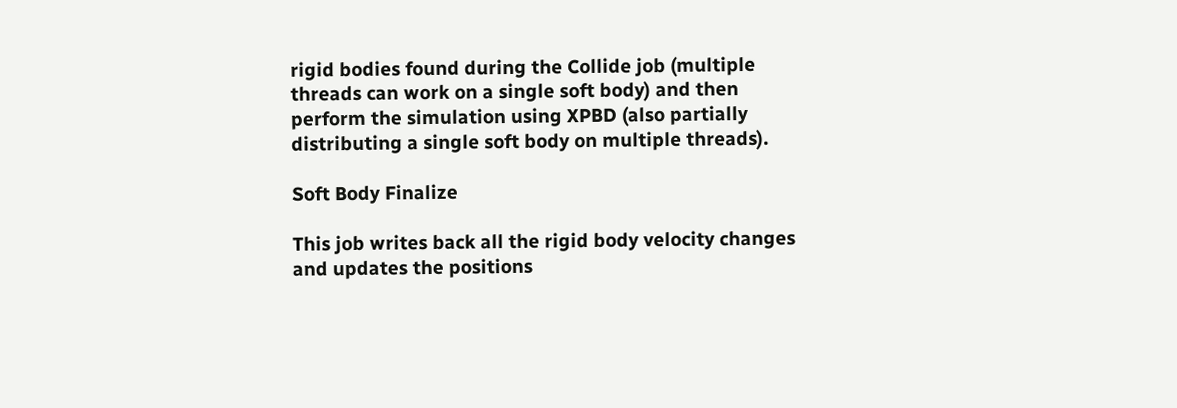rigid bodies found during the Collide job (multiple threads can work on a single soft body) and then perform the simulation using XPBD (also partially distributing a single soft body on multiple threads).

Soft Body Finalize

This job writes back all the rigid body velocity changes and updates the positions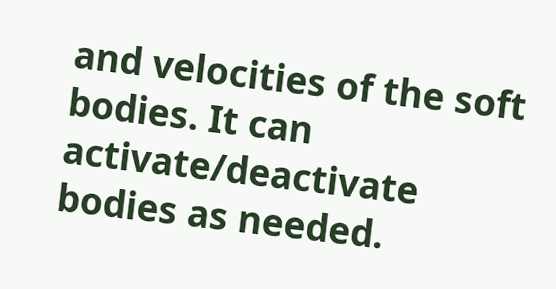and velocities of the soft bodies. It can activate/deactivate bodies as needed.